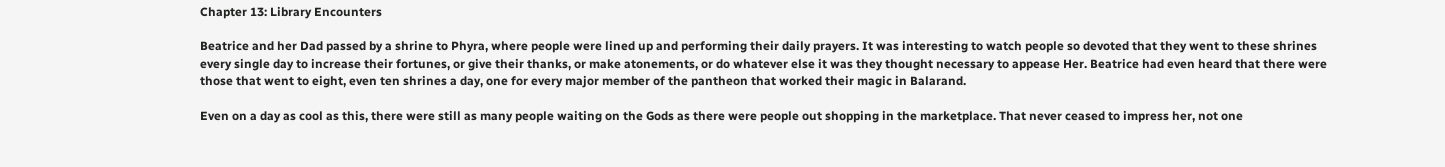Chapter 13: Library Encounters

Beatrice and her Dad passed by a shrine to Phyra, where people were lined up and performing their daily prayers. It was interesting to watch people so devoted that they went to these shrines every single day to increase their fortunes, or give their thanks, or make atonements, or do whatever else it was they thought necessary to appease Her. Beatrice had even heard that there were those that went to eight, even ten shrines a day, one for every major member of the pantheon that worked their magic in Balarand.

Even on a day as cool as this, there were still as many people waiting on the Gods as there were people out shopping in the marketplace. That never ceased to impress her, not one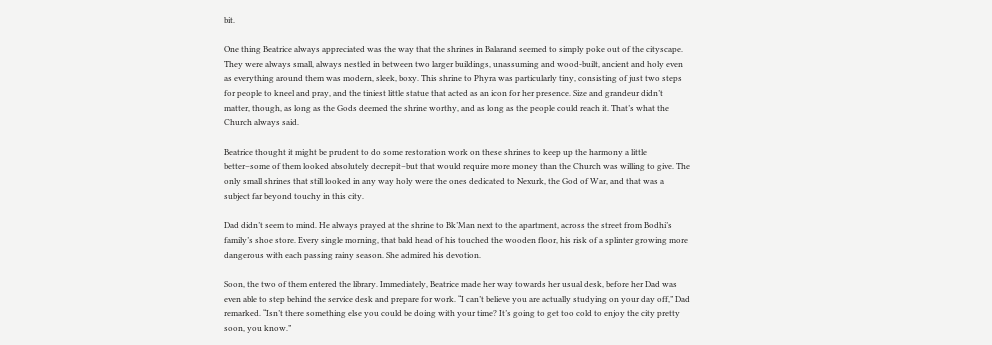bit.

One thing Beatrice always appreciated was the way that the shrines in Balarand seemed to simply poke out of the cityscape. They were always small, always nestled in between two larger buildings, unassuming and wood-built, ancient and holy even as everything around them was modern, sleek, boxy. This shrine to Phyra was particularly tiny, consisting of just two steps for people to kneel and pray, and the tiniest little statue that acted as an icon for her presence. Size and grandeur didn’t matter, though, as long as the Gods deemed the shrine worthy, and as long as the people could reach it. That’s what the Church always said.

Beatrice thought it might be prudent to do some restoration work on these shrines to keep up the harmony a little better–some of them looked absolutely decrepit–but that would require more money than the Church was willing to give. The only small shrines that still looked in any way holy were the ones dedicated to Nexurk, the God of War, and that was a subject far beyond touchy in this city.

Dad didn’t seem to mind. He always prayed at the shrine to Bk’Man next to the apartment, across the street from Bodhi’s family’s shoe store. Every single morning, that bald head of his touched the wooden floor, his risk of a splinter growing more dangerous with each passing rainy season. She admired his devotion.

Soon, the two of them entered the library. Immediately, Beatrice made her way towards her usual desk, before her Dad was even able to step behind the service desk and prepare for work. “I can’t believe you are actually studying on your day off,” Dad remarked. “Isn’t there something else you could be doing with your time? It’s going to get too cold to enjoy the city pretty soon, you know.”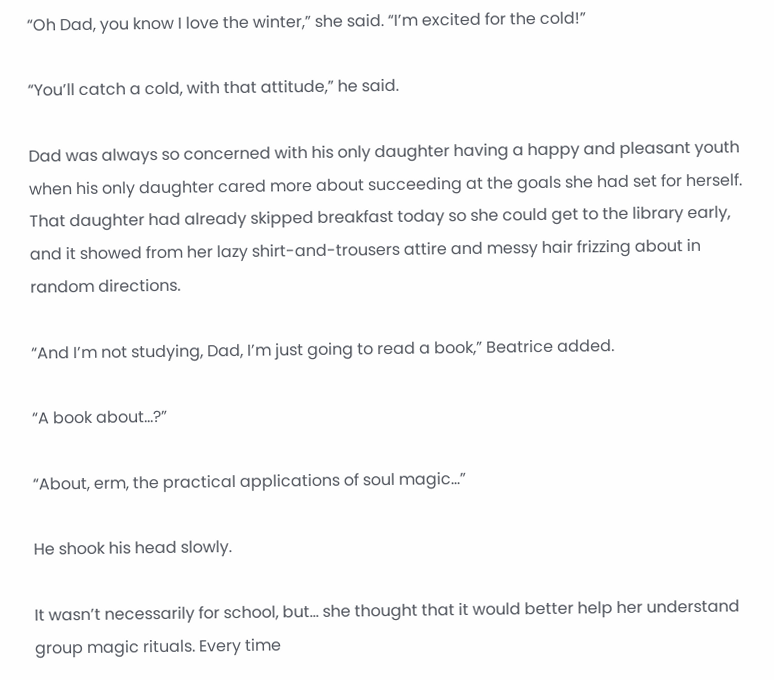“Oh Dad, you know I love the winter,” she said. “I’m excited for the cold!”

“You’ll catch a cold, with that attitude,” he said.

Dad was always so concerned with his only daughter having a happy and pleasant youth when his only daughter cared more about succeeding at the goals she had set for herself. That daughter had already skipped breakfast today so she could get to the library early, and it showed from her lazy shirt-and-trousers attire and messy hair frizzing about in random directions.

“And I’m not studying, Dad, I’m just going to read a book,” Beatrice added.

“A book about…?”

“About, erm, the practical applications of soul magic…”

He shook his head slowly.

It wasn’t necessarily for school, but… she thought that it would better help her understand group magic rituals. Every time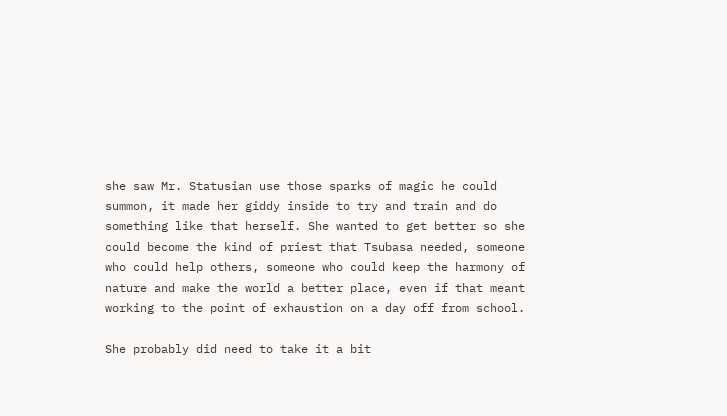she saw Mr. Statusian use those sparks of magic he could summon, it made her giddy inside to try and train and do something like that herself. She wanted to get better so she could become the kind of priest that Tsubasa needed, someone who could help others, someone who could keep the harmony of nature and make the world a better place, even if that meant working to the point of exhaustion on a day off from school.

She probably did need to take it a bit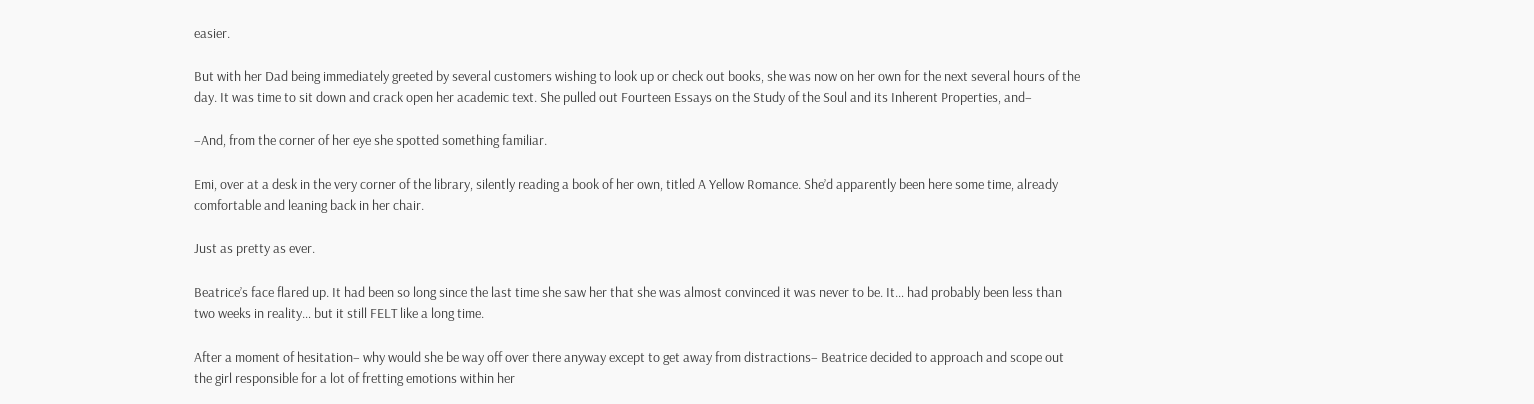easier.

But with her Dad being immediately greeted by several customers wishing to look up or check out books, she was now on her own for the next several hours of the day. It was time to sit down and crack open her academic text. She pulled out Fourteen Essays on the Study of the Soul and its Inherent Properties, and–

–And, from the corner of her eye she spotted something familiar.

Emi, over at a desk in the very corner of the library, silently reading a book of her own, titled A Yellow Romance. She’d apparently been here some time, already comfortable and leaning back in her chair.

Just as pretty as ever.

Beatrice’s face flared up. It had been so long since the last time she saw her that she was almost convinced it was never to be. It… had probably been less than two weeks in reality… but it still FELT like a long time.

After a moment of hesitation– why would she be way off over there anyway except to get away from distractions– Beatrice decided to approach and scope out the girl responsible for a lot of fretting emotions within her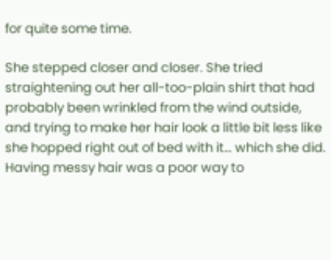for quite some time.

She stepped closer and closer. She tried straightening out her all-too-plain shirt that had probably been wrinkled from the wind outside, and trying to make her hair look a little bit less like she hopped right out of bed with it… which she did. Having messy hair was a poor way to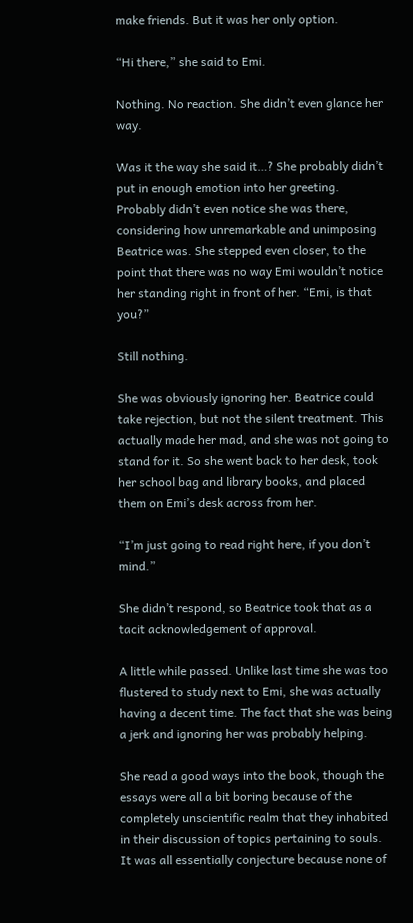make friends. But it was her only option.

“Hi there,” she said to Emi.

Nothing. No reaction. She didn’t even glance her way.

Was it the way she said it…? She probably didn’t put in enough emotion into her greeting. Probably didn’t even notice she was there, considering how unremarkable and unimposing Beatrice was. She stepped even closer, to the point that there was no way Emi wouldn’t notice her standing right in front of her. “Emi, is that you?”

Still nothing.

She was obviously ignoring her. Beatrice could take rejection, but not the silent treatment. This actually made her mad, and she was not going to stand for it. So she went back to her desk, took her school bag and library books, and placed them on Emi’s desk across from her.

“I’m just going to read right here, if you don’t mind.”

She didn’t respond, so Beatrice took that as a tacit acknowledgement of approval.

A little while passed. Unlike last time she was too flustered to study next to Emi, she was actually having a decent time. The fact that she was being a jerk and ignoring her was probably helping.

She read a good ways into the book, though the essays were all a bit boring because of the completely unscientific realm that they inhabited in their discussion of topics pertaining to souls. It was all essentially conjecture because none of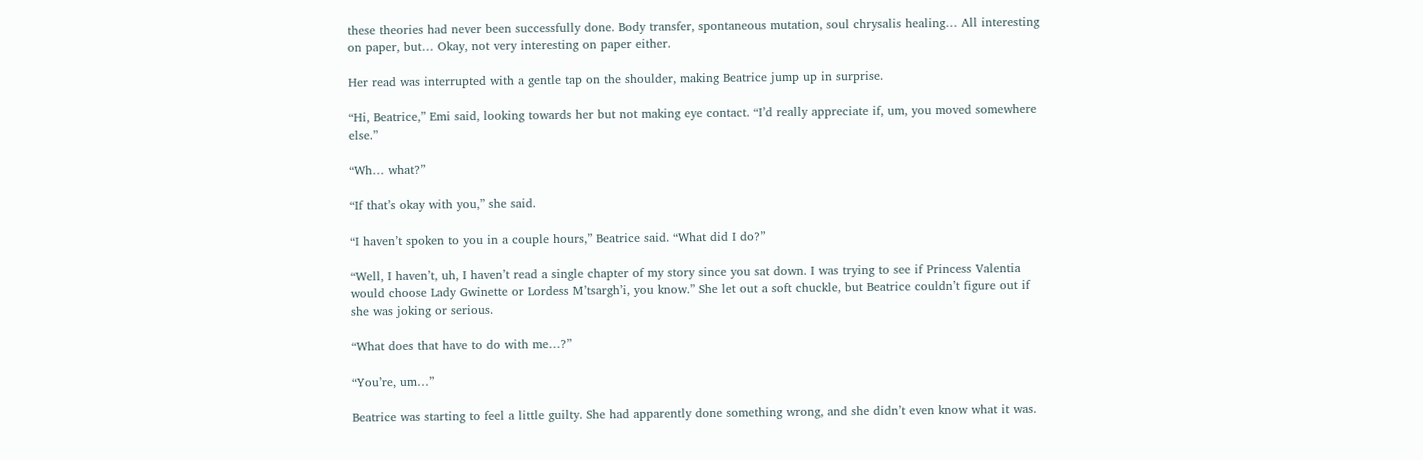these theories had never been successfully done. Body transfer, spontaneous mutation, soul chrysalis healing… All interesting on paper, but… Okay, not very interesting on paper either.

Her read was interrupted with a gentle tap on the shoulder, making Beatrice jump up in surprise.

“Hi, Beatrice,” Emi said, looking towards her but not making eye contact. “I’d really appreciate if, um, you moved somewhere else.”

“Wh… what?”

“If that’s okay with you,” she said.

“I haven’t spoken to you in a couple hours,” Beatrice said. “What did I do?”

“Well, I haven’t, uh, I haven’t read a single chapter of my story since you sat down. I was trying to see if Princess Valentia would choose Lady Gwinette or Lordess M’tsargh’i, you know.” She let out a soft chuckle, but Beatrice couldn’t figure out if she was joking or serious.

“What does that have to do with me…?”

“You’re, um…”

Beatrice was starting to feel a little guilty. She had apparently done something wrong, and she didn’t even know what it was.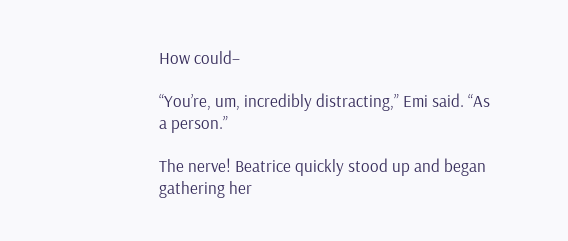How could–

“You’re, um, incredibly distracting,” Emi said. “As a person.”

The nerve! Beatrice quickly stood up and began gathering her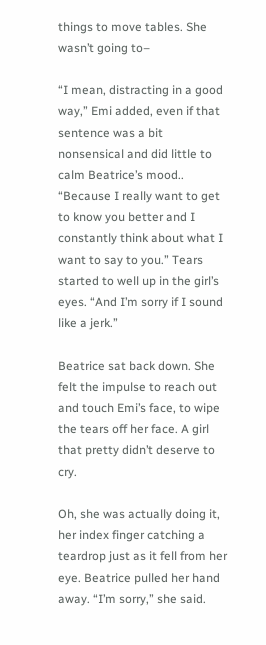things to move tables. She wasn’t going to–

“I mean, distracting in a good way,” Emi added, even if that sentence was a bit nonsensical and did little to calm Beatrice’s mood.. “Because I really want to get to know you better and I constantly think about what I want to say to you.” Tears started to well up in the girl’s eyes. “And I’m sorry if I sound like a jerk.”

Beatrice sat back down. She felt the impulse to reach out and touch Emi’s face, to wipe the tears off her face. A girl that pretty didn’t deserve to cry.

Oh, she was actually doing it, her index finger catching a teardrop just as it fell from her eye. Beatrice pulled her hand away. “I’m sorry,” she said.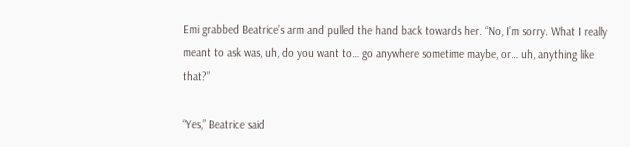Emi grabbed Beatrice’s arm and pulled the hand back towards her. “No, I’m sorry. What I really meant to ask was, uh, do you want to… go anywhere sometime maybe, or… uh, anything like that?”

“Yes,” Beatrice said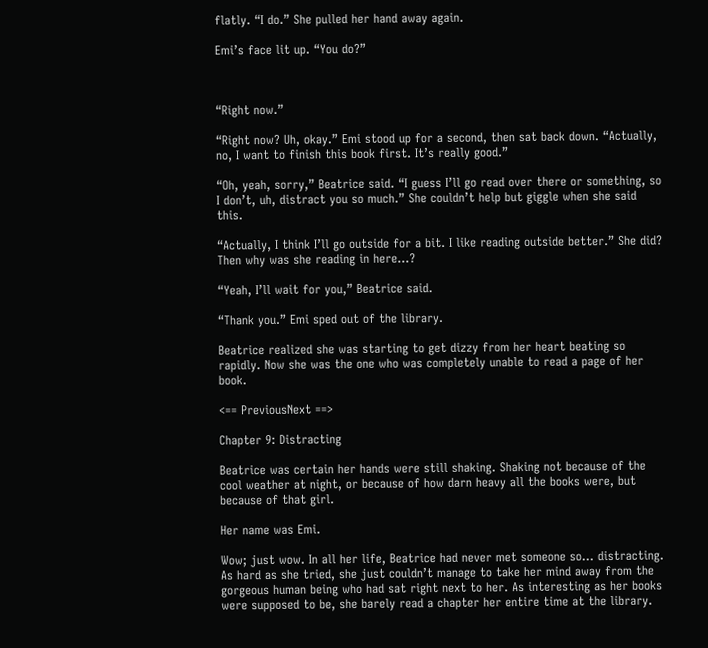flatly. “I do.” She pulled her hand away again.

Emi’s face lit up. “You do?”



“Right now.”

“Right now? Uh, okay.” Emi stood up for a second, then sat back down. “Actually, no, I want to finish this book first. It’s really good.”

“Oh, yeah, sorry,” Beatrice said. “I guess I’ll go read over there or something, so I don’t, uh, distract you so much.” She couldn’t help but giggle when she said this.

“Actually, I think I’ll go outside for a bit. I like reading outside better.” She did? Then why was she reading in here…?

“Yeah, I’ll wait for you,” Beatrice said.

“Thank you.” Emi sped out of the library.

Beatrice realized she was starting to get dizzy from her heart beating so rapidly. Now she was the one who was completely unable to read a page of her book.

<== PreviousNext ==>

Chapter 9: Distracting

Beatrice was certain her hands were still shaking. Shaking not because of the cool weather at night, or because of how darn heavy all the books were, but because of that girl.

Her name was Emi.

Wow; just wow. In all her life, Beatrice had never met someone so… distracting. As hard as she tried, she just couldn’t manage to take her mind away from the gorgeous human being who had sat right next to her. As interesting as her books were supposed to be, she barely read a chapter her entire time at the library.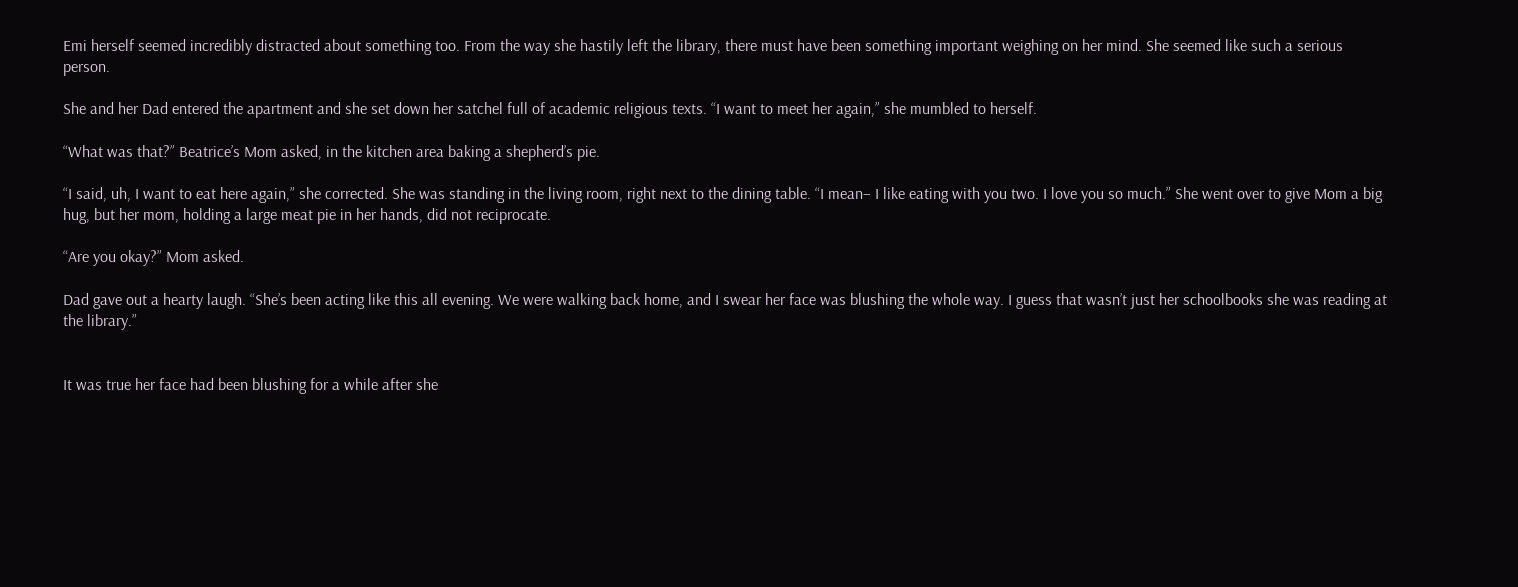Emi herself seemed incredibly distracted about something too. From the way she hastily left the library, there must have been something important weighing on her mind. She seemed like such a serious person.

She and her Dad entered the apartment and she set down her satchel full of academic religious texts. “I want to meet her again,” she mumbled to herself.

“What was that?” Beatrice’s Mom asked, in the kitchen area baking a shepherd’s pie.

“I said, uh, I want to eat here again,” she corrected. She was standing in the living room, right next to the dining table. “I mean– I like eating with you two. I love you so much.” She went over to give Mom a big hug, but her mom, holding a large meat pie in her hands, did not reciprocate.

“Are you okay?” Mom asked.

Dad gave out a hearty laugh. “She’s been acting like this all evening. We were walking back home, and I swear her face was blushing the whole way. I guess that wasn’t just her schoolbooks she was reading at the library.”


It was true her face had been blushing for a while after she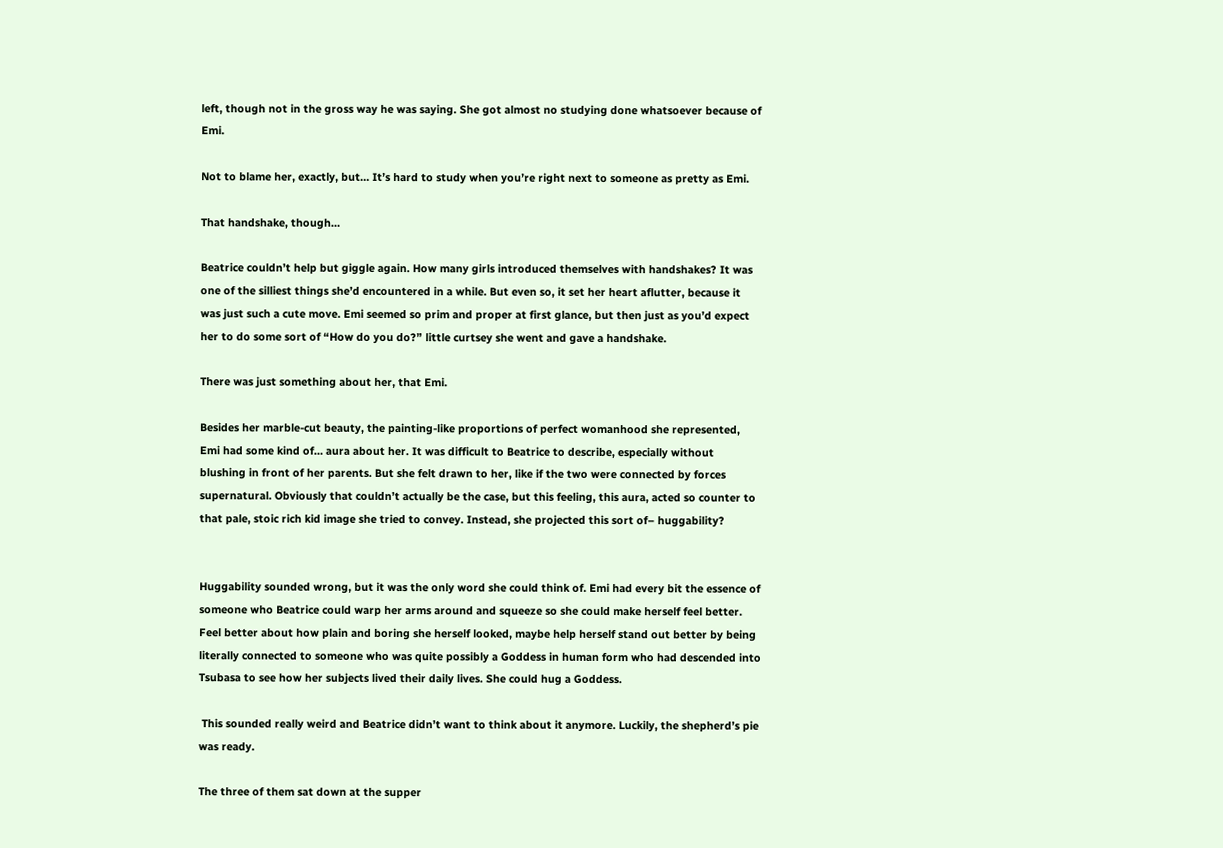left, though not in the gross way he was saying. She got almost no studying done whatsoever because of Emi.

Not to blame her, exactly, but… It’s hard to study when you’re right next to someone as pretty as Emi.

That handshake, though…

Beatrice couldn’t help but giggle again. How many girls introduced themselves with handshakes? It was one of the silliest things she’d encountered in a while. But even so, it set her heart aflutter, because it was just such a cute move. Emi seemed so prim and proper at first glance, but then just as you’d expect her to do some sort of “How do you do?” little curtsey she went and gave a handshake.

There was just something about her, that Emi.

Besides her marble-cut beauty, the painting-like proportions of perfect womanhood she represented, Emi had some kind of… aura about her. It was difficult to Beatrice to describe, especially without blushing in front of her parents. But she felt drawn to her, like if the two were connected by forces supernatural. Obviously that couldn’t actually be the case, but this feeling, this aura, acted so counter to that pale, stoic rich kid image she tried to convey. Instead, she projected this sort of– huggability?


Huggability sounded wrong, but it was the only word she could think of. Emi had every bit the essence of someone who Beatrice could warp her arms around and squeeze so she could make herself feel better. Feel better about how plain and boring she herself looked, maybe help herself stand out better by being literally connected to someone who was quite possibly a Goddess in human form who had descended into Tsubasa to see how her subjects lived their daily lives. She could hug a Goddess.

 This sounded really weird and Beatrice didn’t want to think about it anymore. Luckily, the shepherd’s pie was ready.

The three of them sat down at the supper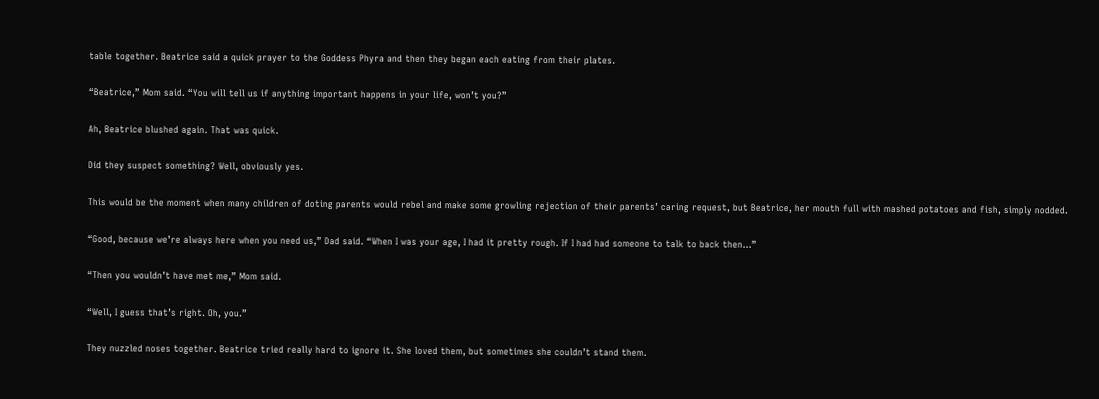table together. Beatrice said a quick prayer to the Goddess Phyra and then they began each eating from their plates.

“Beatrice,” Mom said. “You will tell us if anything important happens in your life, won’t you?”

Ah, Beatrice blushed again. That was quick.

Did they suspect something? Well, obviously yes.

This would be the moment when many children of doting parents would rebel and make some growling rejection of their parents’ caring request, but Beatrice, her mouth full with mashed potatoes and fish, simply nodded.

“Good, because we’re always here when you need us,” Dad said. “When I was your age, I had it pretty rough. If I had had someone to talk to back then…”

“Then you wouldn’t have met me,” Mom said.

“Well, I guess that’s right. Oh, you.”

They nuzzled noses together. Beatrice tried really hard to ignore it. She loved them, but sometimes she couldn’t stand them.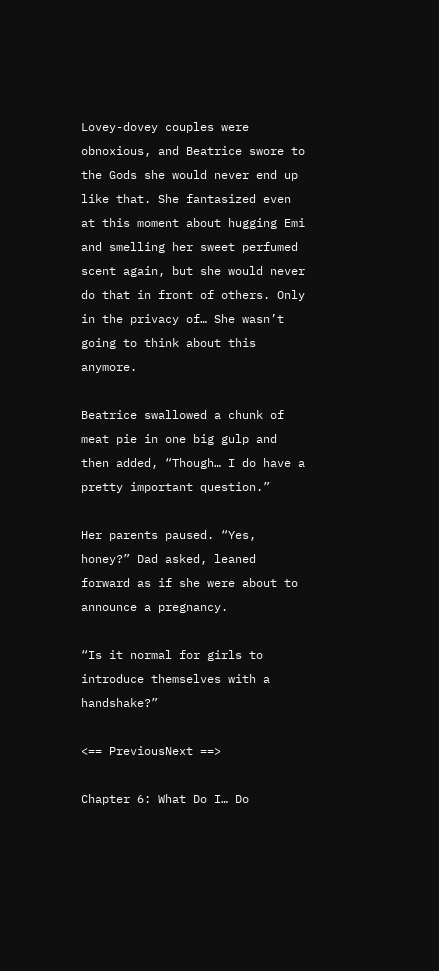Lovey-dovey couples were obnoxious, and Beatrice swore to the Gods she would never end up like that. She fantasized even at this moment about hugging Emi and smelling her sweet perfumed scent again, but she would never do that in front of others. Only in the privacy of… She wasn’t going to think about this anymore.

Beatrice swallowed a chunk of meat pie in one big gulp and then added, “Though… I do have a pretty important question.”

Her parents paused. “Yes, honey?” Dad asked, leaned forward as if she were about to announce a pregnancy.

“Is it normal for girls to introduce themselves with a handshake?”

<== PreviousNext ==>

Chapter 6: What Do I… Do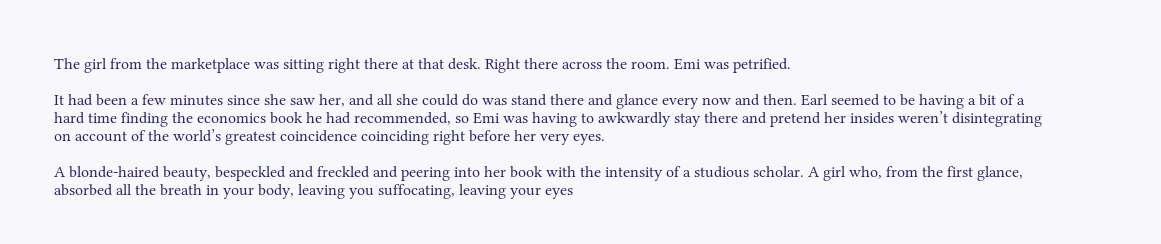The girl from the marketplace was sitting right there at that desk. Right there across the room. Emi was petrified.

It had been a few minutes since she saw her, and all she could do was stand there and glance every now and then. Earl seemed to be having a bit of a hard time finding the economics book he had recommended, so Emi was having to awkwardly stay there and pretend her insides weren’t disintegrating on account of the world’s greatest coincidence coinciding right before her very eyes.

A blonde-haired beauty, bespeckled and freckled and peering into her book with the intensity of a studious scholar. A girl who, from the first glance, absorbed all the breath in your body, leaving you suffocating, leaving your eyes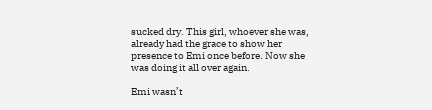sucked dry. This girl, whoever she was, already had the grace to show her presence to Emi once before. Now she was doing it all over again.

Emi wasn’t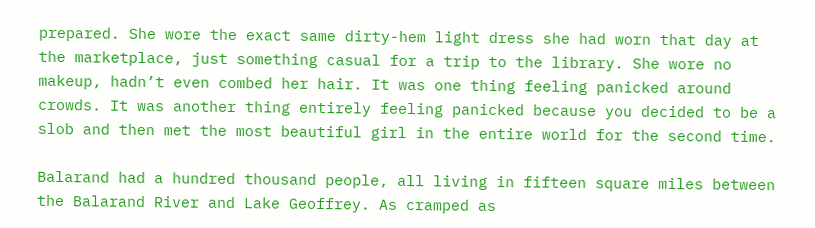prepared. She wore the exact same dirty-hem light dress she had worn that day at the marketplace, just something casual for a trip to the library. She wore no makeup, hadn’t even combed her hair. It was one thing feeling panicked around crowds. It was another thing entirely feeling panicked because you decided to be a slob and then met the most beautiful girl in the entire world for the second time.

Balarand had a hundred thousand people, all living in fifteen square miles between the Balarand River and Lake Geoffrey. As cramped as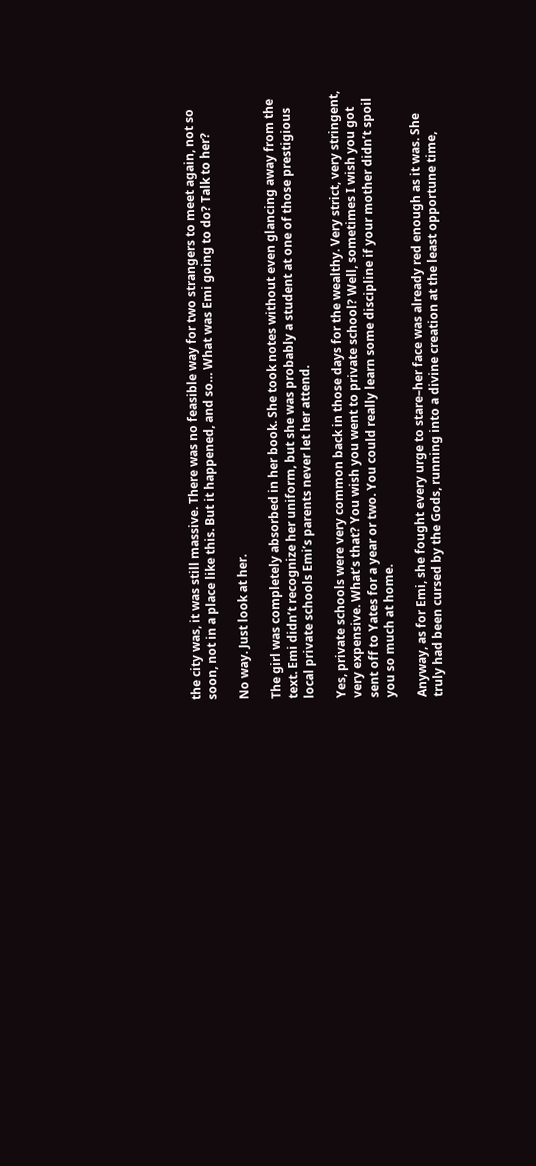the city was, it was still massive. There was no feasible way for two strangers to meet again, not so soon, not in a place like this. But it happened, and so… What was Emi going to do? Talk to her?

No way. Just look at her.

The girl was completely absorbed in her book. She took notes without even glancing away from the text. Emi didn’t recognize her uniform, but she was probably a student at one of those prestigious local private schools Emi’s parents never let her attend.

Yes, private schools were very common back in those days for the wealthy. Very strict, very stringent, very expensive. What’s that? You wish you went to private school? Well, sometimes I wish you got sent off to Yates for a year or two. You could really learn some discipline if your mother didn’t spoil you so much at home.

Anyway, as for Emi, she fought every urge to stare–her face was already red enough as it was. She truly had been cursed by the Gods, running into a divine creation at the least opportune time,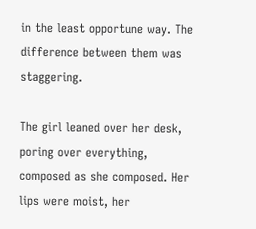in the least opportune way. The difference between them was staggering.

The girl leaned over her desk, poring over everything, composed as she composed. Her lips were moist, her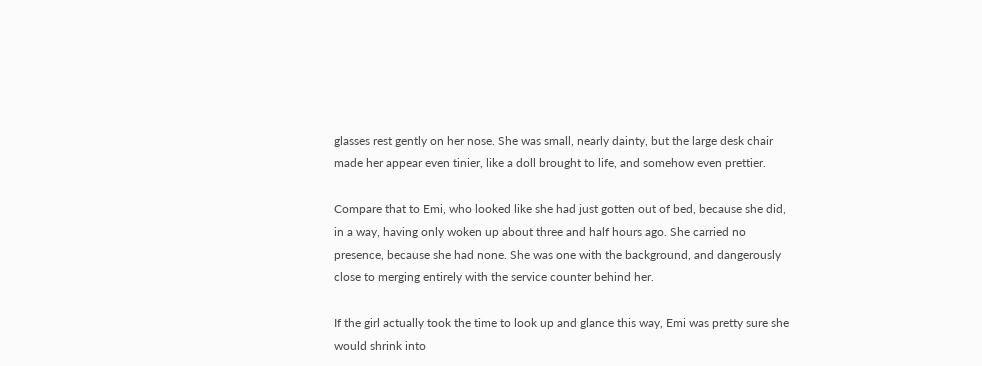glasses rest gently on her nose. She was small, nearly dainty, but the large desk chair made her appear even tinier, like a doll brought to life, and somehow even prettier.

Compare that to Emi, who looked like she had just gotten out of bed, because she did, in a way, having only woken up about three and half hours ago. She carried no presence, because she had none. She was one with the background, and dangerously close to merging entirely with the service counter behind her.

If the girl actually took the time to look up and glance this way, Emi was pretty sure she would shrink into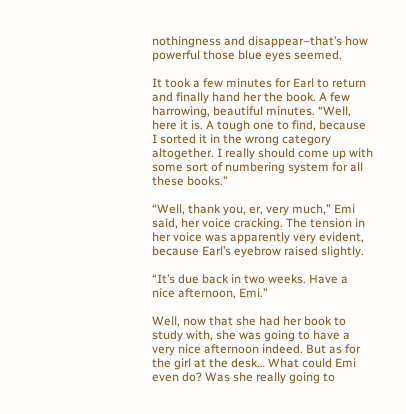nothingness and disappear–that’s how powerful those blue eyes seemed.

It took a few minutes for Earl to return and finally hand her the book. A few harrowing, beautiful minutes. “Well, here it is. A tough one to find, because I sorted it in the wrong category altogether. I really should come up with some sort of numbering system for all these books.”

“Well, thank you, er, very much,” Emi said, her voice cracking. The tension in her voice was apparently very evident, because Earl’s eyebrow raised slightly.

“It’s due back in two weeks. Have a nice afternoon, Emi.”

Well, now that she had her book to study with, she was going to have a very nice afternoon indeed. But as for the girl at the desk… What could Emi even do? Was she really going to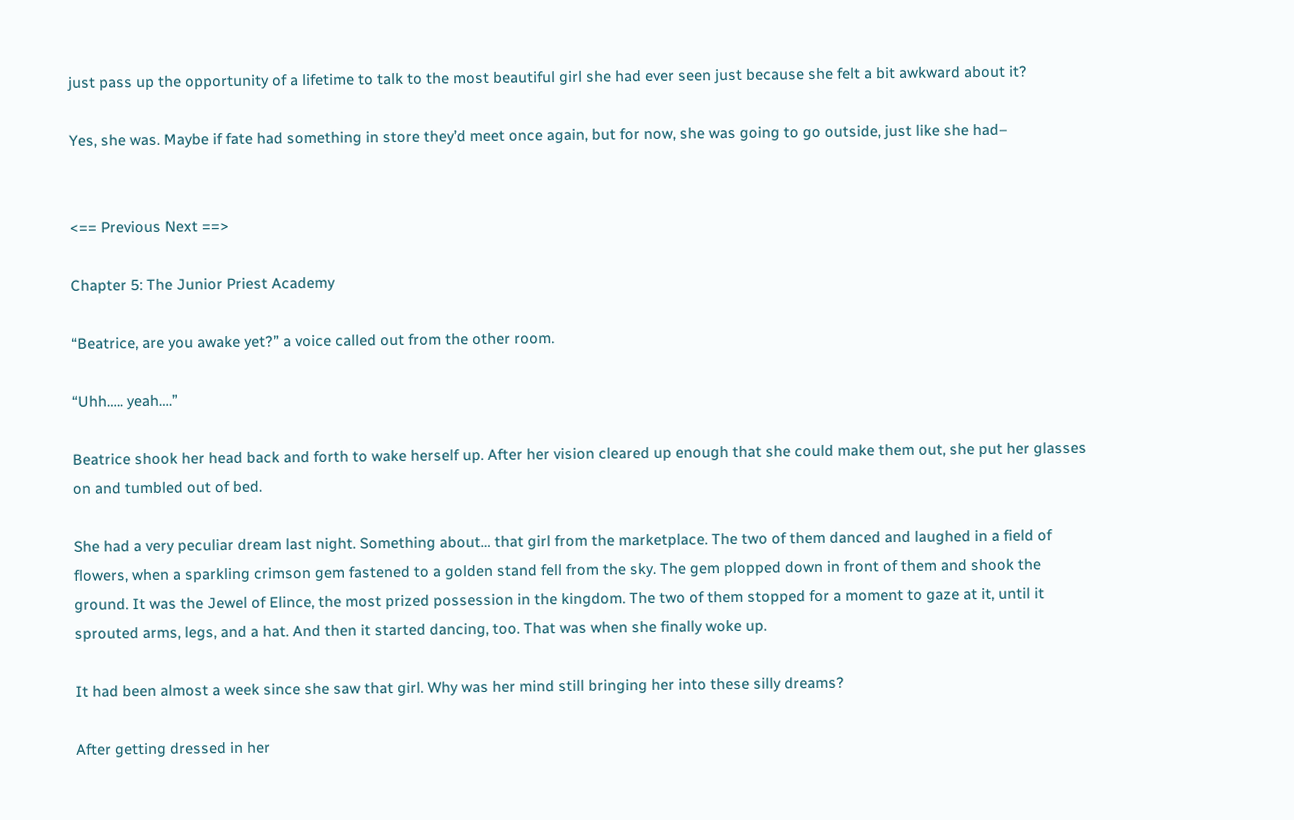just pass up the opportunity of a lifetime to talk to the most beautiful girl she had ever seen just because she felt a bit awkward about it?

Yes, she was. Maybe if fate had something in store they’d meet once again, but for now, she was going to go outside, just like she had–


<== Previous Next ==>

Chapter 5: The Junior Priest Academy

“Beatrice, are you awake yet?” a voice called out from the other room.

“Uhh….. yeah….”

Beatrice shook her head back and forth to wake herself up. After her vision cleared up enough that she could make them out, she put her glasses on and tumbled out of bed.

She had a very peculiar dream last night. Something about… that girl from the marketplace. The two of them danced and laughed in a field of flowers, when a sparkling crimson gem fastened to a golden stand fell from the sky. The gem plopped down in front of them and shook the ground. It was the Jewel of Elince, the most prized possession in the kingdom. The two of them stopped for a moment to gaze at it, until it sprouted arms, legs, and a hat. And then it started dancing, too. That was when she finally woke up.

It had been almost a week since she saw that girl. Why was her mind still bringing her into these silly dreams?

After getting dressed in her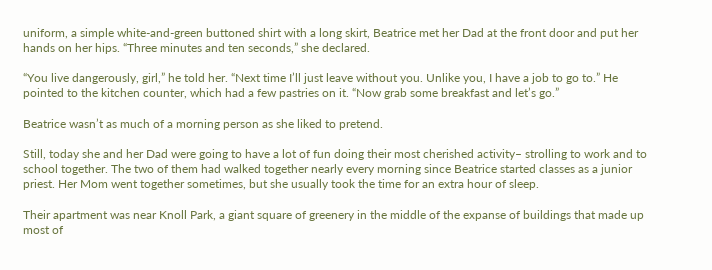uniform, a simple white-and-green buttoned shirt with a long skirt, Beatrice met her Dad at the front door and put her hands on her hips. “Three minutes and ten seconds,” she declared.

“You live dangerously, girl,” he told her. “Next time I’ll just leave without you. Unlike you, I have a job to go to.” He pointed to the kitchen counter, which had a few pastries on it. “Now grab some breakfast and let’s go.”

Beatrice wasn’t as much of a morning person as she liked to pretend.

Still, today she and her Dad were going to have a lot of fun doing their most cherished activity– strolling to work and to school together. The two of them had walked together nearly every morning since Beatrice started classes as a junior priest. Her Mom went together sometimes, but she usually took the time for an extra hour of sleep.

Their apartment was near Knoll Park, a giant square of greenery in the middle of the expanse of buildings that made up most of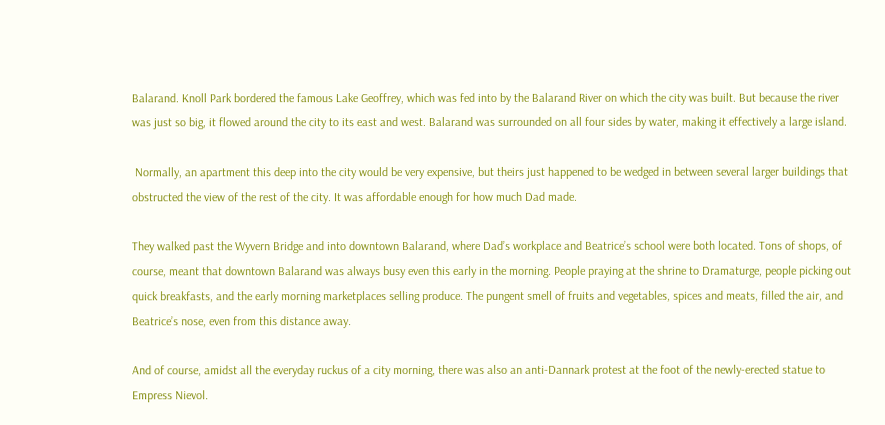Balarand. Knoll Park bordered the famous Lake Geoffrey, which was fed into by the Balarand River on which the city was built. But because the river was just so big, it flowed around the city to its east and west. Balarand was surrounded on all four sides by water, making it effectively a large island.

 Normally, an apartment this deep into the city would be very expensive, but theirs just happened to be wedged in between several larger buildings that obstructed the view of the rest of the city. It was affordable enough for how much Dad made.

They walked past the Wyvern Bridge and into downtown Balarand, where Dad’s workplace and Beatrice’s school were both located. Tons of shops, of course, meant that downtown Balarand was always busy even this early in the morning. People praying at the shrine to Dramaturge, people picking out quick breakfasts, and the early morning marketplaces selling produce. The pungent smell of fruits and vegetables, spices and meats, filled the air, and Beatrice’s nose, even from this distance away.

And of course, amidst all the everyday ruckus of a city morning, there was also an anti-Dannark protest at the foot of the newly-erected statue to Empress Nievol.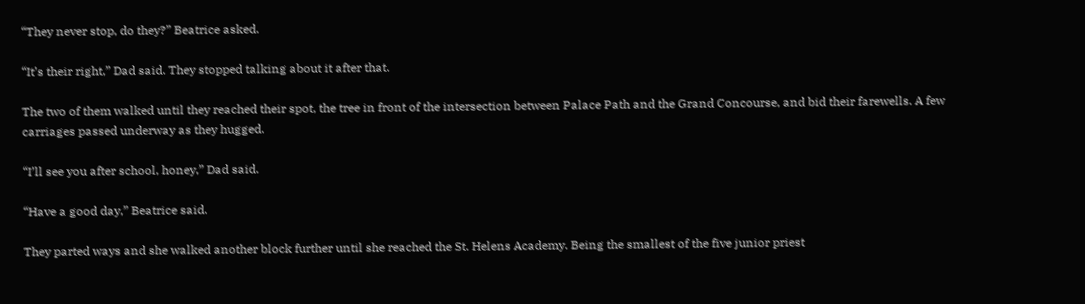“They never stop, do they?” Beatrice asked.

“It’s their right,” Dad said. They stopped talking about it after that.

The two of them walked until they reached their spot, the tree in front of the intersection between Palace Path and the Grand Concourse, and bid their farewells. A few carriages passed underway as they hugged.

“I’ll see you after school, honey,” Dad said.

“Have a good day,” Beatrice said.

They parted ways and she walked another block further until she reached the St. Helens Academy. Being the smallest of the five junior priest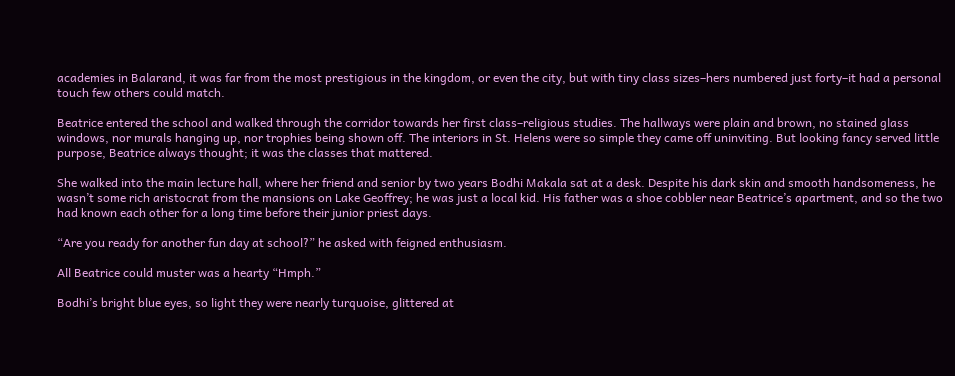academies in Balarand, it was far from the most prestigious in the kingdom, or even the city, but with tiny class sizes–hers numbered just forty–it had a personal touch few others could match.

Beatrice entered the school and walked through the corridor towards her first class–religious studies. The hallways were plain and brown, no stained glass windows, nor murals hanging up, nor trophies being shown off. The interiors in St. Helens were so simple they came off uninviting. But looking fancy served little purpose, Beatrice always thought; it was the classes that mattered.

She walked into the main lecture hall, where her friend and senior by two years Bodhi Makala sat at a desk. Despite his dark skin and smooth handsomeness, he wasn’t some rich aristocrat from the mansions on Lake Geoffrey; he was just a local kid. His father was a shoe cobbler near Beatrice’s apartment, and so the two had known each other for a long time before their junior priest days.

“Are you ready for another fun day at school?” he asked with feigned enthusiasm.

All Beatrice could muster was a hearty “Hmph.”

Bodhi’s bright blue eyes, so light they were nearly turquoise, glittered at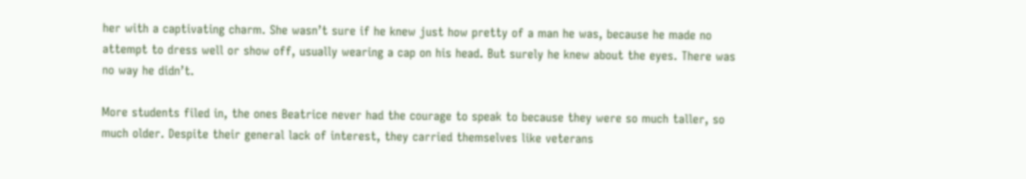her with a captivating charm. She wasn’t sure if he knew just how pretty of a man he was, because he made no attempt to dress well or show off, usually wearing a cap on his head. But surely he knew about the eyes. There was no way he didn’t.

More students filed in, the ones Beatrice never had the courage to speak to because they were so much taller, so much older. Despite their general lack of interest, they carried themselves like veterans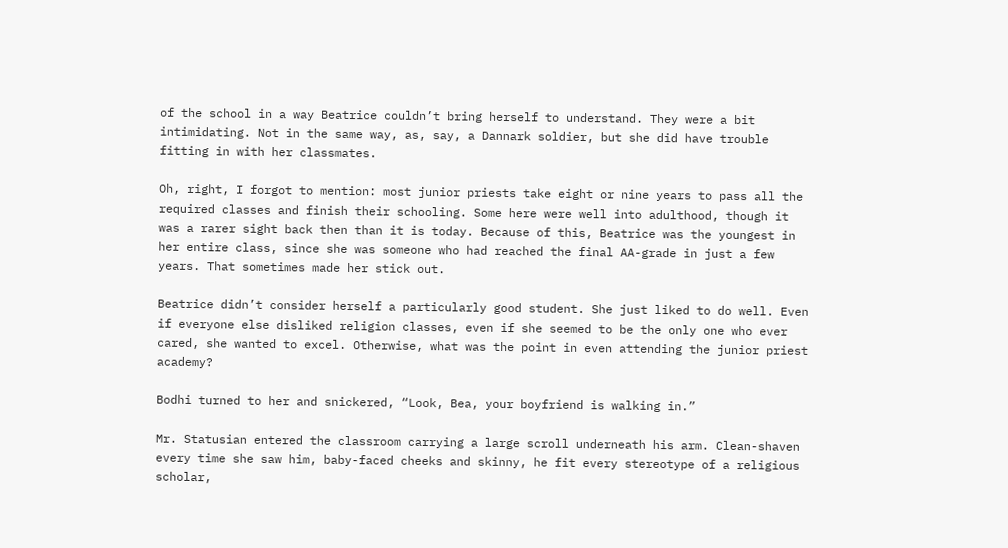of the school in a way Beatrice couldn’t bring herself to understand. They were a bit intimidating. Not in the same way, as, say, a Dannark soldier, but she did have trouble fitting in with her classmates.

Oh, right, I forgot to mention: most junior priests take eight or nine years to pass all the required classes and finish their schooling. Some here were well into adulthood, though it was a rarer sight back then than it is today. Because of this, Beatrice was the youngest in her entire class, since she was someone who had reached the final AA-grade in just a few years. That sometimes made her stick out.

Beatrice didn’t consider herself a particularly good student. She just liked to do well. Even if everyone else disliked religion classes, even if she seemed to be the only one who ever cared, she wanted to excel. Otherwise, what was the point in even attending the junior priest academy?

Bodhi turned to her and snickered, “Look, Bea, your boyfriend is walking in.”

Mr. Statusian entered the classroom carrying a large scroll underneath his arm. Clean-shaven every time she saw him, baby-faced cheeks and skinny, he fit every stereotype of a religious scholar,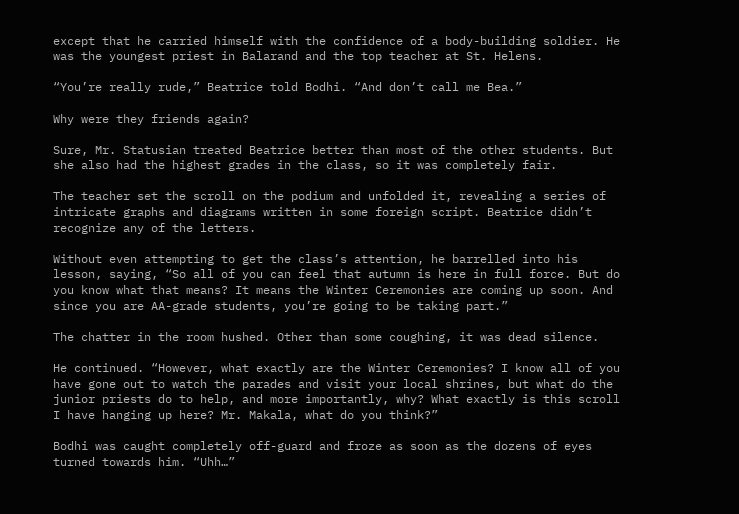except that he carried himself with the confidence of a body-building soldier. He was the youngest priest in Balarand and the top teacher at St. Helens.

“You’re really rude,” Beatrice told Bodhi. “And don’t call me Bea.”

Why were they friends again?

Sure, Mr. Statusian treated Beatrice better than most of the other students. But she also had the highest grades in the class, so it was completely fair.

The teacher set the scroll on the podium and unfolded it, revealing a series of intricate graphs and diagrams written in some foreign script. Beatrice didn’t recognize any of the letters.

Without even attempting to get the class’s attention, he barrelled into his lesson, saying, “So all of you can feel that autumn is here in full force. But do you know what that means? It means the Winter Ceremonies are coming up soon. And since you are AA-grade students, you’re going to be taking part.”

The chatter in the room hushed. Other than some coughing, it was dead silence.

He continued. “However, what exactly are the Winter Ceremonies? I know all of you have gone out to watch the parades and visit your local shrines, but what do the junior priests do to help, and more importantly, why? What exactly is this scroll I have hanging up here? Mr. Makala, what do you think?”

Bodhi was caught completely off-guard and froze as soon as the dozens of eyes turned towards him. “Uhh…”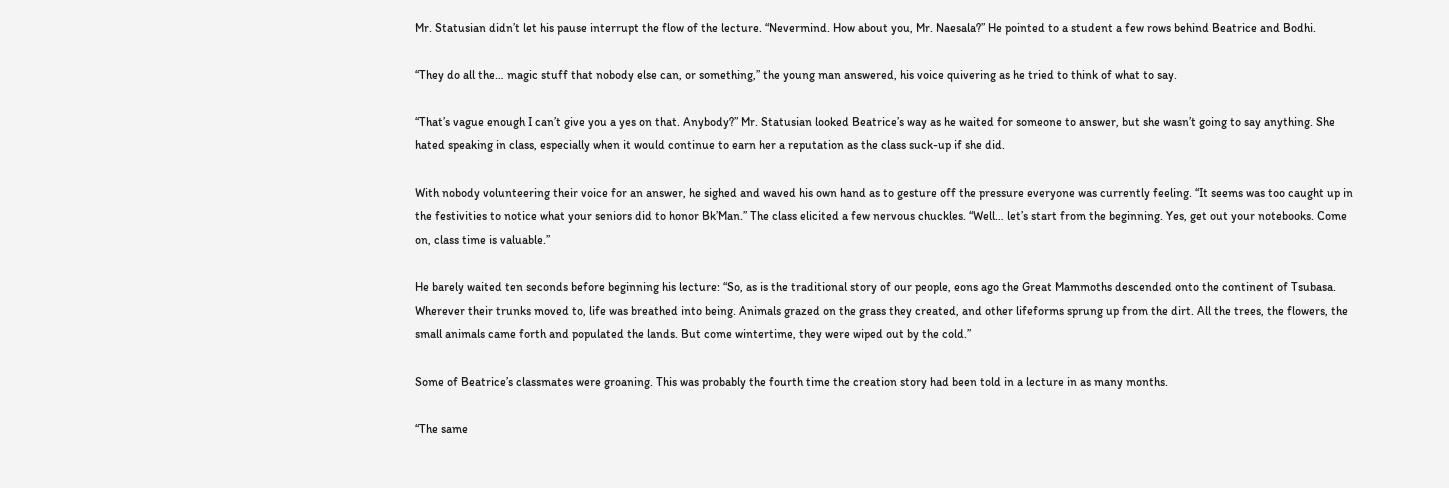Mr. Statusian didn’t let his pause interrupt the flow of the lecture. “Nevermind. How about you, Mr. Naesala?” He pointed to a student a few rows behind Beatrice and Bodhi.

“They do all the… magic stuff that nobody else can, or something,” the young man answered, his voice quivering as he tried to think of what to say.

“That’s vague enough I can’t give you a yes on that. Anybody?” Mr. Statusian looked Beatrice’s way as he waited for someone to answer, but she wasn’t going to say anything. She hated speaking in class, especially when it would continue to earn her a reputation as the class suck-up if she did.

With nobody volunteering their voice for an answer, he sighed and waved his own hand as to gesture off the pressure everyone was currently feeling. “It seems was too caught up in the festivities to notice what your seniors did to honor Bk’Man.” The class elicited a few nervous chuckles. “Well… let’s start from the beginning. Yes, get out your notebooks. Come on, class time is valuable.”

He barely waited ten seconds before beginning his lecture: “So, as is the traditional story of our people, eons ago the Great Mammoths descended onto the continent of Tsubasa. Wherever their trunks moved to, life was breathed into being. Animals grazed on the grass they created, and other lifeforms sprung up from the dirt. All the trees, the flowers, the small animals came forth and populated the lands. But come wintertime, they were wiped out by the cold.”

Some of Beatrice’s classmates were groaning. This was probably the fourth time the creation story had been told in a lecture in as many months.

“The same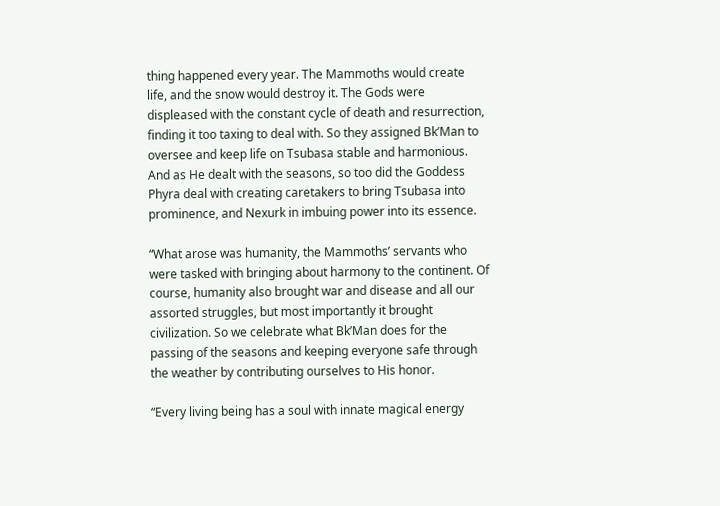thing happened every year. The Mammoths would create life, and the snow would destroy it. The Gods were displeased with the constant cycle of death and resurrection, finding it too taxing to deal with. So they assigned Bk’Man to oversee and keep life on Tsubasa stable and harmonious. And as He dealt with the seasons, so too did the Goddess Phyra deal with creating caretakers to bring Tsubasa into prominence, and Nexurk in imbuing power into its essence.

“What arose was humanity, the Mammoths’ servants who were tasked with bringing about harmony to the continent. Of course, humanity also brought war and disease and all our assorted struggles, but most importantly it brought civilization. So we celebrate what Bk’Man does for the passing of the seasons and keeping everyone safe through the weather by contributing ourselves to His honor.

“Every living being has a soul with innate magical energy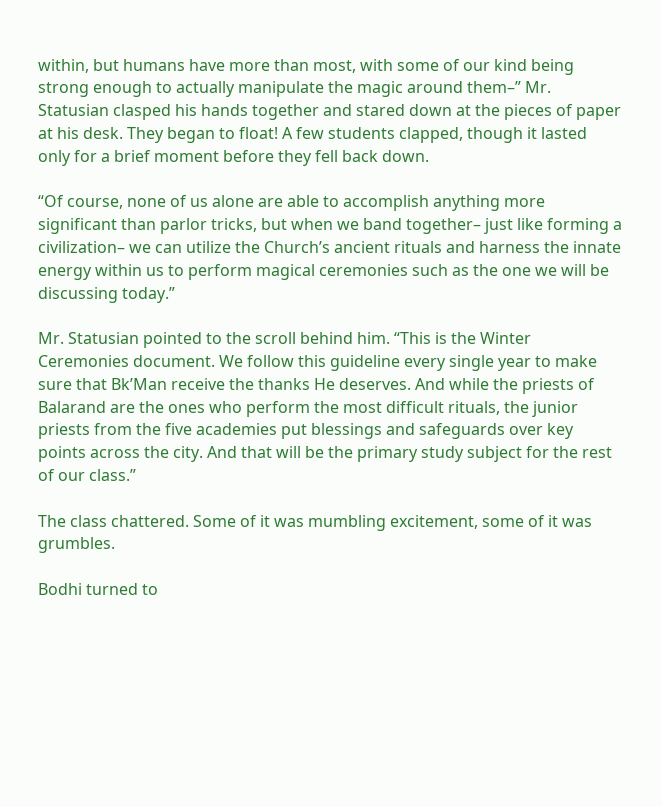within, but humans have more than most, with some of our kind being strong enough to actually manipulate the magic around them–” Mr. Statusian clasped his hands together and stared down at the pieces of paper at his desk. They began to float! A few students clapped, though it lasted only for a brief moment before they fell back down.

“Of course, none of us alone are able to accomplish anything more significant than parlor tricks, but when we band together– just like forming a civilization– we can utilize the Church’s ancient rituals and harness the innate energy within us to perform magical ceremonies such as the one we will be discussing today.”

Mr. Statusian pointed to the scroll behind him. “This is the Winter Ceremonies document. We follow this guideline every single year to make sure that Bk’Man receive the thanks He deserves. And while the priests of Balarand are the ones who perform the most difficult rituals, the junior priests from the five academies put blessings and safeguards over key points across the city. And that will be the primary study subject for the rest of our class.”

The class chattered. Some of it was mumbling excitement, some of it was grumbles.

Bodhi turned to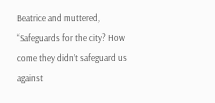Beatrice and muttered, “Safeguards for the city? How come they didn’t safeguard us against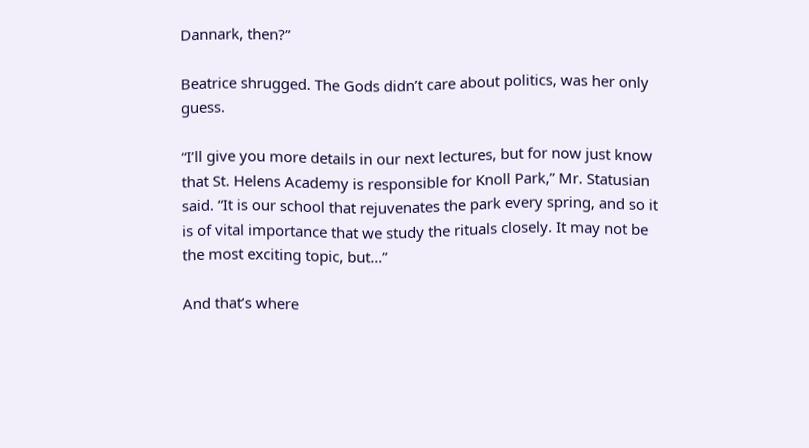Dannark, then?”

Beatrice shrugged. The Gods didn’t care about politics, was her only guess.

“I’ll give you more details in our next lectures, but for now just know that St. Helens Academy is responsible for Knoll Park,” Mr. Statusian said. “It is our school that rejuvenates the park every spring, and so it is of vital importance that we study the rituals closely. It may not be the most exciting topic, but…”

And that’s where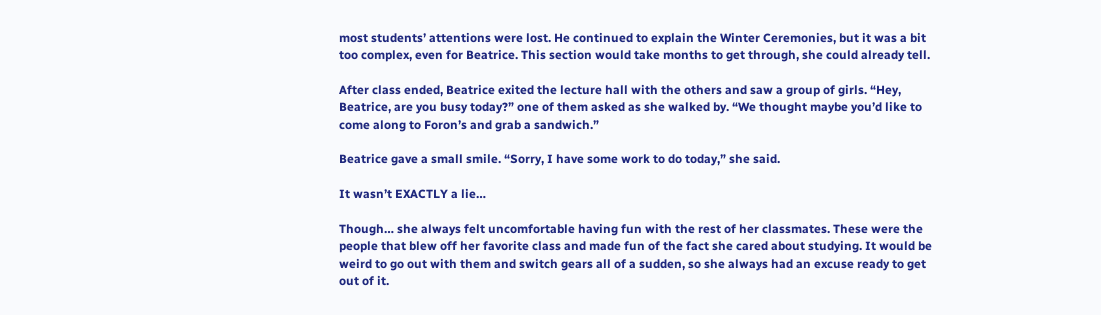most students’ attentions were lost. He continued to explain the Winter Ceremonies, but it was a bit too complex, even for Beatrice. This section would take months to get through, she could already tell.

After class ended, Beatrice exited the lecture hall with the others and saw a group of girls. “Hey, Beatrice, are you busy today?” one of them asked as she walked by. “We thought maybe you’d like to come along to Foron’s and grab a sandwich.”

Beatrice gave a small smile. “Sorry, I have some work to do today,” she said.

It wasn’t EXACTLY a lie…

Though… she always felt uncomfortable having fun with the rest of her classmates. These were the people that blew off her favorite class and made fun of the fact she cared about studying. It would be weird to go out with them and switch gears all of a sudden, so she always had an excuse ready to get out of it.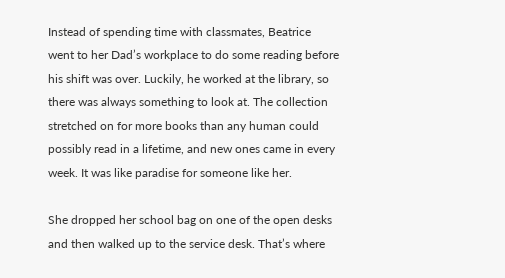Instead of spending time with classmates, Beatrice went to her Dad’s workplace to do some reading before his shift was over. Luckily, he worked at the library, so there was always something to look at. The collection stretched on for more books than any human could possibly read in a lifetime, and new ones came in every week. It was like paradise for someone like her.

She dropped her school bag on one of the open desks and then walked up to the service desk. That’s where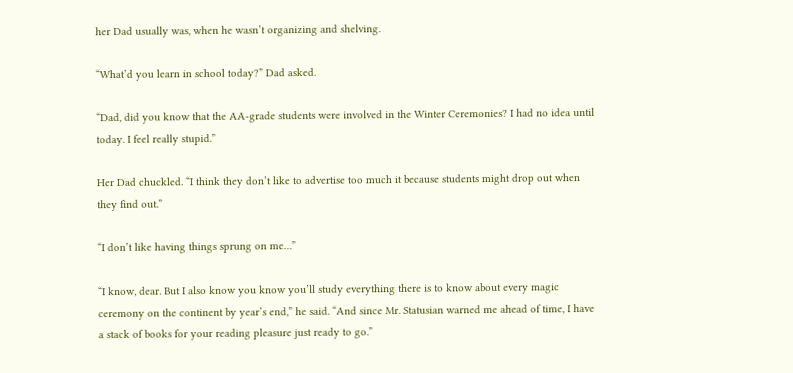her Dad usually was, when he wasn’t organizing and shelving.

“What’d you learn in school today?” Dad asked.

“Dad, did you know that the AA-grade students were involved in the Winter Ceremonies? I had no idea until today. I feel really stupid.”

Her Dad chuckled. “I think they don’t like to advertise too much it because students might drop out when they find out.”

“I don’t like having things sprung on me…”

“I know, dear. But I also know you know you’ll study everything there is to know about every magic ceremony on the continent by year’s end,” he said. “And since Mr. Statusian warned me ahead of time, I have a stack of books for your reading pleasure just ready to go.”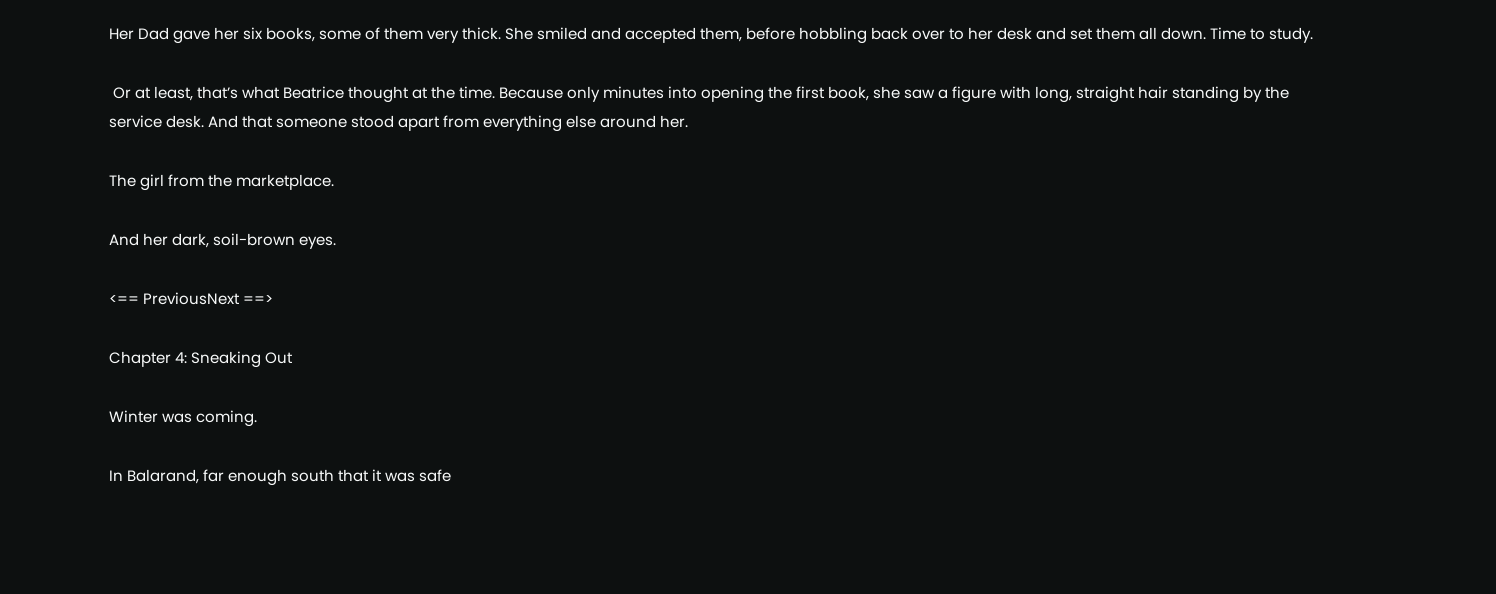Her Dad gave her six books, some of them very thick. She smiled and accepted them, before hobbling back over to her desk and set them all down. Time to study.

 Or at least, that’s what Beatrice thought at the time. Because only minutes into opening the first book, she saw a figure with long, straight hair standing by the service desk. And that someone stood apart from everything else around her.

The girl from the marketplace.

And her dark, soil-brown eyes.

<== PreviousNext ==>

Chapter 4: Sneaking Out

Winter was coming.

In Balarand, far enough south that it was safe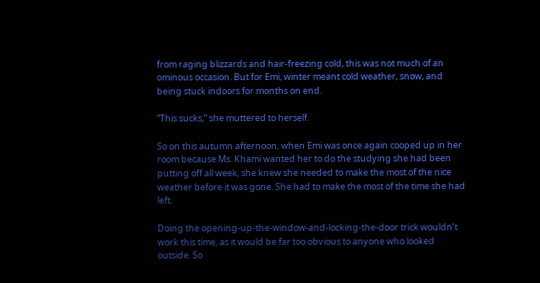from raging blizzards and hair-freezing cold, this was not much of an ominous occasion. But for Emi, winter meant cold weather, snow, and being stuck indoors for months on end.

“This sucks,” she muttered to herself.

So on this autumn afternoon, when Emi was once again cooped up in her room because Ms. Khami wanted her to do the studying she had been putting off all week, she knew she needed to make the most of the nice weather before it was gone. She had to make the most of the time she had left.

Doing the opening-up-the-window-and-locking-the-door trick wouldn’t work this time, as it would be far too obvious to anyone who looked outside. So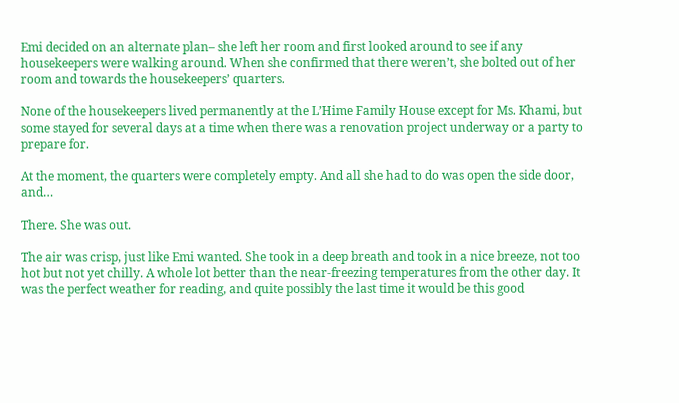Emi decided on an alternate plan– she left her room and first looked around to see if any housekeepers were walking around. When she confirmed that there weren’t, she bolted out of her room and towards the housekeepers’ quarters.

None of the housekeepers lived permanently at the L’Hime Family House except for Ms. Khami, but some stayed for several days at a time when there was a renovation project underway or a party to prepare for.

At the moment, the quarters were completely empty. And all she had to do was open the side door, and…

There. She was out.

The air was crisp, just like Emi wanted. She took in a deep breath and took in a nice breeze, not too hot but not yet chilly. A whole lot better than the near-freezing temperatures from the other day. It was the perfect weather for reading, and quite possibly the last time it would be this good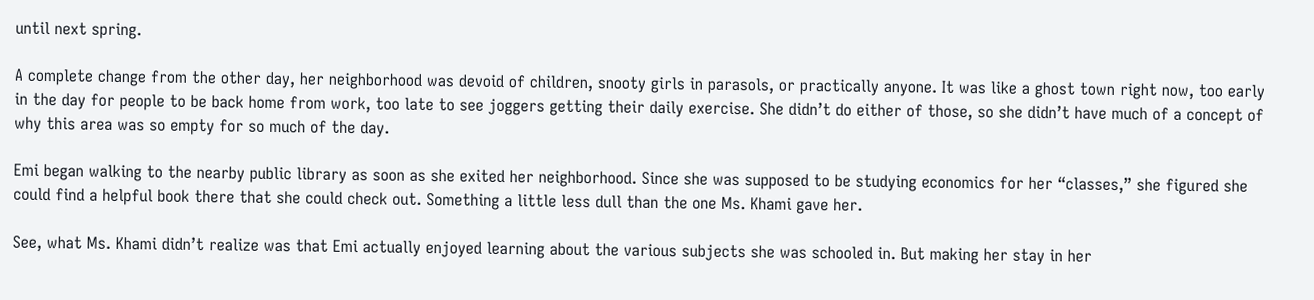until next spring.

A complete change from the other day, her neighborhood was devoid of children, snooty girls in parasols, or practically anyone. It was like a ghost town right now, too early in the day for people to be back home from work, too late to see joggers getting their daily exercise. She didn’t do either of those, so she didn’t have much of a concept of why this area was so empty for so much of the day.

Emi began walking to the nearby public library as soon as she exited her neighborhood. Since she was supposed to be studying economics for her “classes,” she figured she could find a helpful book there that she could check out. Something a little less dull than the one Ms. Khami gave her.

See, what Ms. Khami didn’t realize was that Emi actually enjoyed learning about the various subjects she was schooled in. But making her stay in her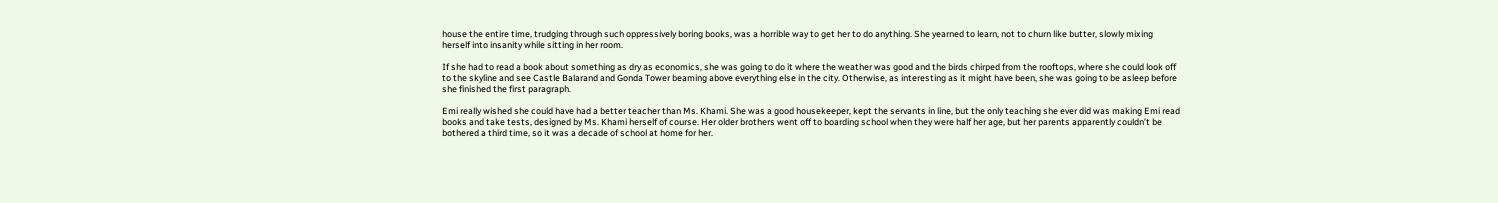house the entire time, trudging through such oppressively boring books, was a horrible way to get her to do anything. She yearned to learn, not to churn like butter, slowly mixing herself into insanity while sitting in her room.

If she had to read a book about something as dry as economics, she was going to do it where the weather was good and the birds chirped from the rooftops, where she could look off to the skyline and see Castle Balarand and Gonda Tower beaming above everything else in the city. Otherwise, as interesting as it might have been, she was going to be asleep before she finished the first paragraph.

Emi really wished she could have had a better teacher than Ms. Khami. She was a good housekeeper, kept the servants in line, but the only teaching she ever did was making Emi read books and take tests, designed by Ms. Khami herself of course. Her older brothers went off to boarding school when they were half her age, but her parents apparently couldn’t be bothered a third time, so it was a decade of school at home for her.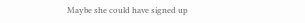Maybe she could have signed up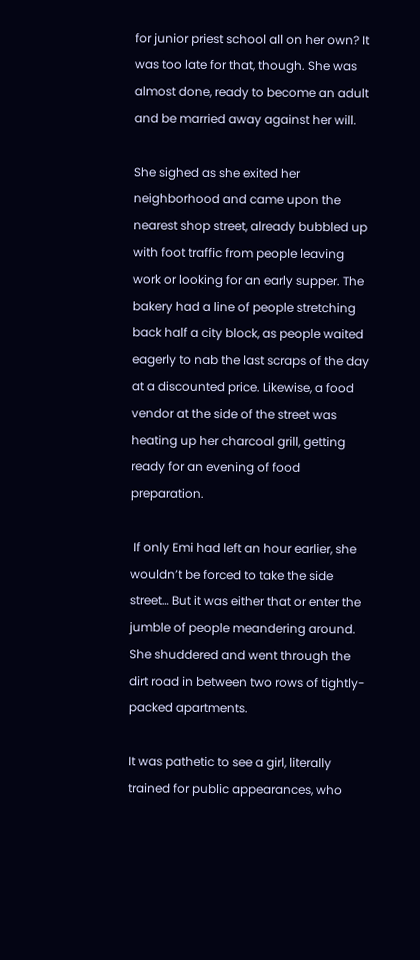for junior priest school all on her own? It was too late for that, though. She was almost done, ready to become an adult and be married away against her will.

She sighed as she exited her neighborhood and came upon the nearest shop street, already bubbled up with foot traffic from people leaving work or looking for an early supper. The bakery had a line of people stretching back half a city block, as people waited eagerly to nab the last scraps of the day at a discounted price. Likewise, a food vendor at the side of the street was heating up her charcoal grill, getting ready for an evening of food preparation.

 If only Emi had left an hour earlier, she wouldn’t be forced to take the side street… But it was either that or enter the jumble of people meandering around. She shuddered and went through the dirt road in between two rows of tightly-packed apartments.

It was pathetic to see a girl, literally trained for public appearances, who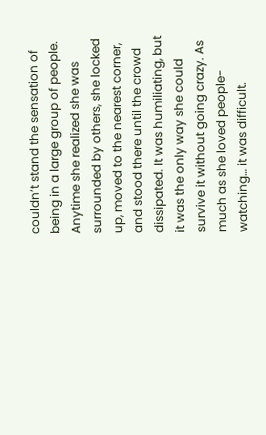couldn’t stand the sensation of being in a large group of people. Anytime she realized she was surrounded by others, she locked up, moved to the nearest corner, and stood there until the crowd dissipated. It was humiliating, but it was the only way she could survive it without going crazy. As much as she loved people-watching… it was difficult.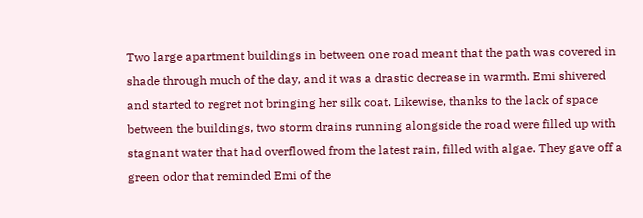Two large apartment buildings in between one road meant that the path was covered in shade through much of the day, and it was a drastic decrease in warmth. Emi shivered and started to regret not bringing her silk coat. Likewise, thanks to the lack of space between the buildings, two storm drains running alongside the road were filled up with stagnant water that had overflowed from the latest rain, filled with algae. They gave off a green odor that reminded Emi of the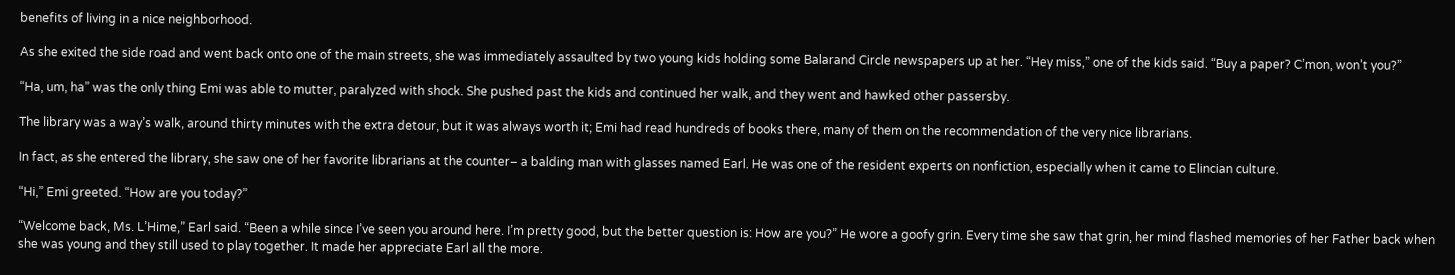benefits of living in a nice neighborhood.

As she exited the side road and went back onto one of the main streets, she was immediately assaulted by two young kids holding some Balarand Circle newspapers up at her. “Hey miss,” one of the kids said. “Buy a paper? C’mon, won’t you?”

“Ha, um, ha” was the only thing Emi was able to mutter, paralyzed with shock. She pushed past the kids and continued her walk, and they went and hawked other passersby.

The library was a way’s walk, around thirty minutes with the extra detour, but it was always worth it; Emi had read hundreds of books there, many of them on the recommendation of the very nice librarians.

In fact, as she entered the library, she saw one of her favorite librarians at the counter– a balding man with glasses named Earl. He was one of the resident experts on nonfiction, especially when it came to Elincian culture.

“Hi,” Emi greeted. “How are you today?”

“Welcome back, Ms. L’Hime,” Earl said. “Been a while since I’ve seen you around here. I’m pretty good, but the better question is: How are you?” He wore a goofy grin. Every time she saw that grin, her mind flashed memories of her Father back when she was young and they still used to play together. It made her appreciate Earl all the more.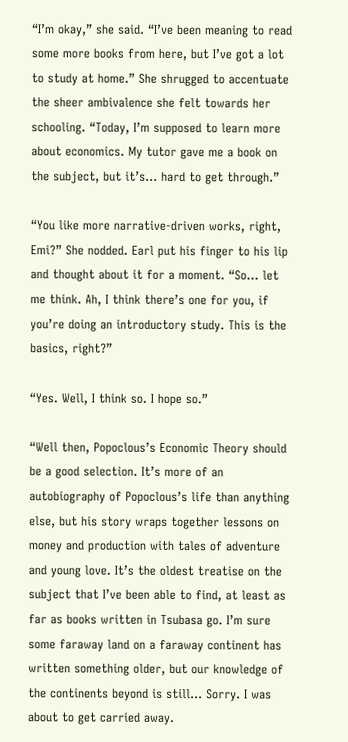“I’m okay,” she said. “I’ve been meaning to read some more books from here, but I’ve got a lot to study at home.” She shrugged to accentuate the sheer ambivalence she felt towards her schooling. “Today, I’m supposed to learn more about economics. My tutor gave me a book on the subject, but it’s… hard to get through.”

“You like more narrative-driven works, right, Emi?” She nodded. Earl put his finger to his lip and thought about it for a moment. “So… let me think. Ah, I think there’s one for you, if you’re doing an introductory study. This is the basics, right?”

“Yes. Well, I think so. I hope so.”

“Well then, Popoclous’s Economic Theory should be a good selection. It’s more of an autobiography of Popoclous’s life than anything else, but his story wraps together lessons on money and production with tales of adventure and young love. It’s the oldest treatise on the subject that I’ve been able to find, at least as far as books written in Tsubasa go. I’m sure some faraway land on a faraway continent has written something older, but our knowledge of the continents beyond is still… Sorry. I was about to get carried away.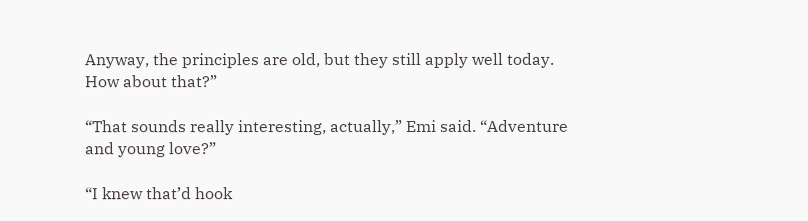Anyway, the principles are old, but they still apply well today. How about that?”

“That sounds really interesting, actually,” Emi said. “Adventure and young love?”

“I knew that’d hook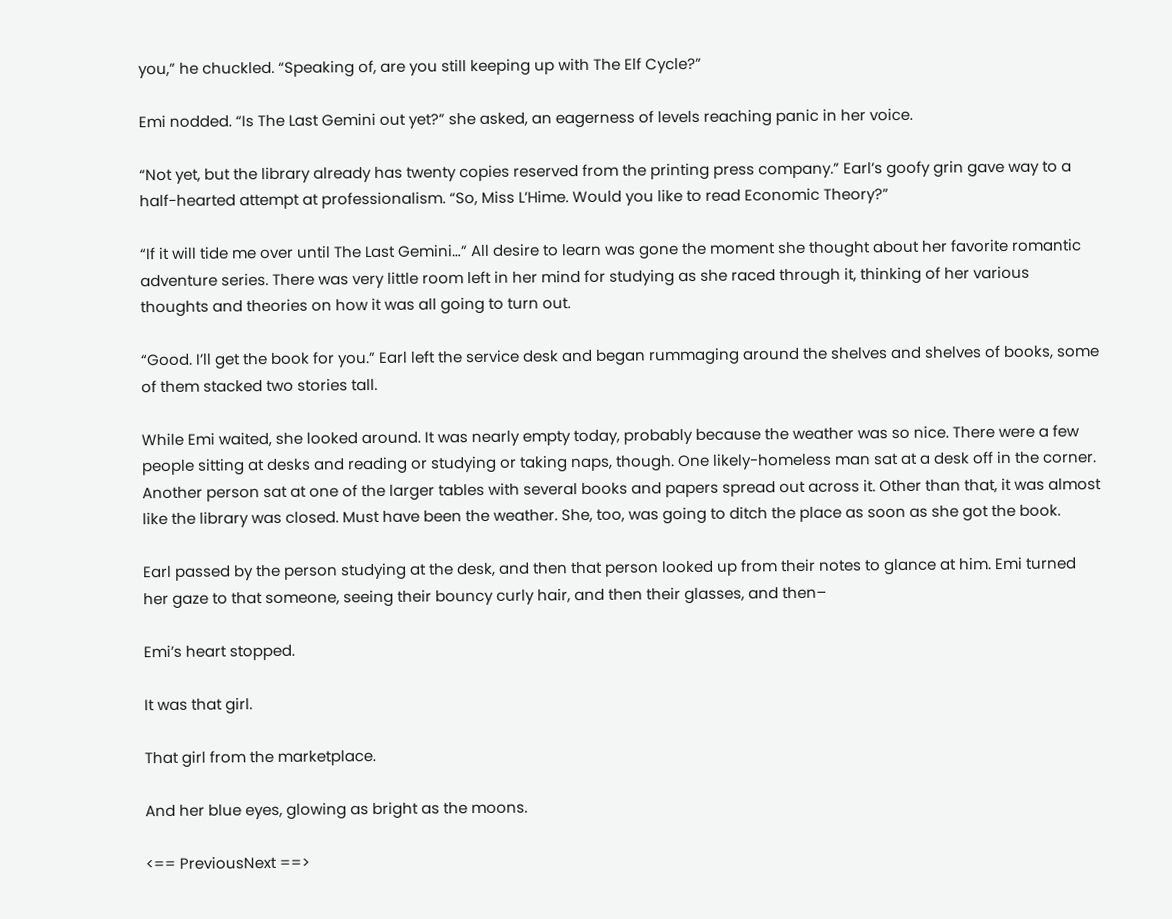you,” he chuckled. “Speaking of, are you still keeping up with The Elf Cycle?”

Emi nodded. “Is The Last Gemini out yet?” she asked, an eagerness of levels reaching panic in her voice.

“Not yet, but the library already has twenty copies reserved from the printing press company.” Earl’s goofy grin gave way to a half-hearted attempt at professionalism. “So, Miss L’Hime. Would you like to read Economic Theory?”

“If it will tide me over until The Last Gemini…” All desire to learn was gone the moment she thought about her favorite romantic adventure series. There was very little room left in her mind for studying as she raced through it, thinking of her various thoughts and theories on how it was all going to turn out.

“Good. I’ll get the book for you.” Earl left the service desk and began rummaging around the shelves and shelves of books, some of them stacked two stories tall.

While Emi waited, she looked around. It was nearly empty today, probably because the weather was so nice. There were a few people sitting at desks and reading or studying or taking naps, though. One likely-homeless man sat at a desk off in the corner. Another person sat at one of the larger tables with several books and papers spread out across it. Other than that, it was almost like the library was closed. Must have been the weather. She, too, was going to ditch the place as soon as she got the book.

Earl passed by the person studying at the desk, and then that person looked up from their notes to glance at him. Emi turned her gaze to that someone, seeing their bouncy curly hair, and then their glasses, and then–

Emi’s heart stopped.

It was that girl.

That girl from the marketplace.

And her blue eyes, glowing as bright as the moons.

<== PreviousNext ==>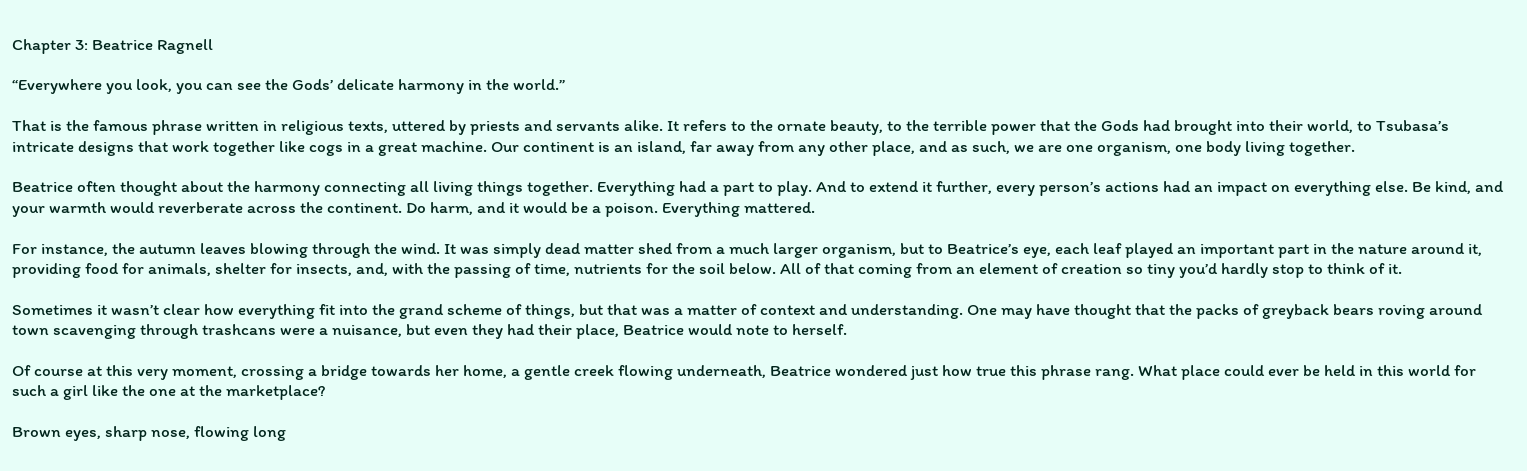Chapter 3: Beatrice Ragnell

“Everywhere you look, you can see the Gods’ delicate harmony in the world.”

That is the famous phrase written in religious texts, uttered by priests and servants alike. It refers to the ornate beauty, to the terrible power that the Gods had brought into their world, to Tsubasa’s intricate designs that work together like cogs in a great machine. Our continent is an island, far away from any other place, and as such, we are one organism, one body living together.

Beatrice often thought about the harmony connecting all living things together. Everything had a part to play. And to extend it further, every person’s actions had an impact on everything else. Be kind, and your warmth would reverberate across the continent. Do harm, and it would be a poison. Everything mattered.

For instance, the autumn leaves blowing through the wind. It was simply dead matter shed from a much larger organism, but to Beatrice’s eye, each leaf played an important part in the nature around it, providing food for animals, shelter for insects, and, with the passing of time, nutrients for the soil below. All of that coming from an element of creation so tiny you’d hardly stop to think of it.

Sometimes it wasn’t clear how everything fit into the grand scheme of things, but that was a matter of context and understanding. One may have thought that the packs of greyback bears roving around town scavenging through trashcans were a nuisance, but even they had their place, Beatrice would note to herself.

Of course at this very moment, crossing a bridge towards her home, a gentle creek flowing underneath, Beatrice wondered just how true this phrase rang. What place could ever be held in this world for such a girl like the one at the marketplace?

Brown eyes, sharp nose, flowing long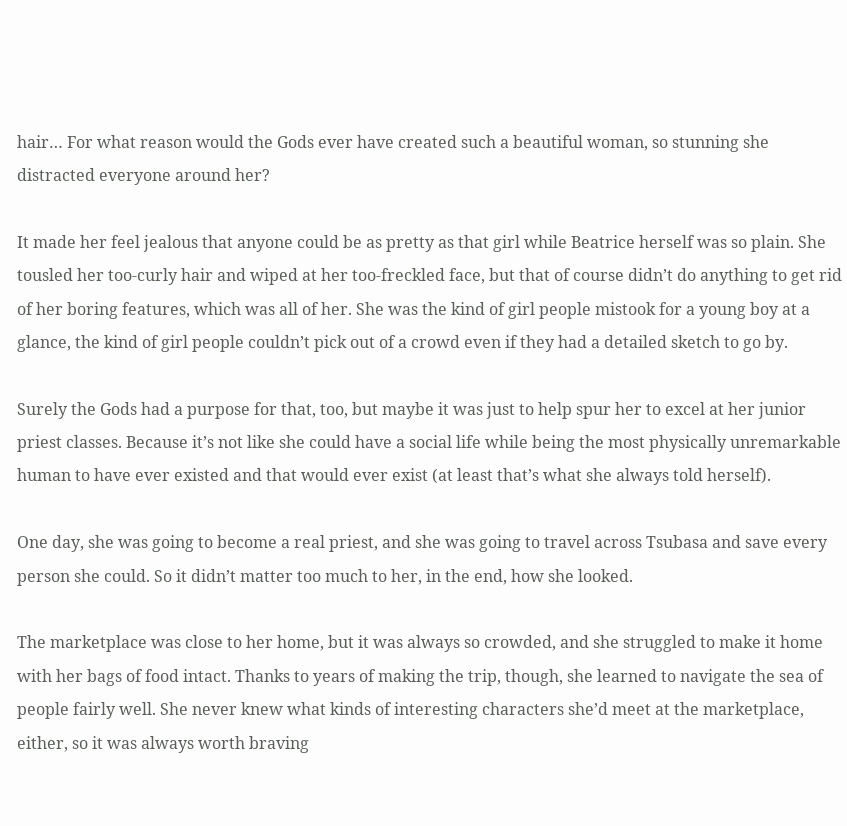hair… For what reason would the Gods ever have created such a beautiful woman, so stunning she distracted everyone around her?

It made her feel jealous that anyone could be as pretty as that girl while Beatrice herself was so plain. She tousled her too-curly hair and wiped at her too-freckled face, but that of course didn’t do anything to get rid of her boring features, which was all of her. She was the kind of girl people mistook for a young boy at a glance, the kind of girl people couldn’t pick out of a crowd even if they had a detailed sketch to go by.

Surely the Gods had a purpose for that, too, but maybe it was just to help spur her to excel at her junior priest classes. Because it’s not like she could have a social life while being the most physically unremarkable human to have ever existed and that would ever exist (at least that’s what she always told herself).

One day, she was going to become a real priest, and she was going to travel across Tsubasa and save every person she could. So it didn’t matter too much to her, in the end, how she looked.

The marketplace was close to her home, but it was always so crowded, and she struggled to make it home with her bags of food intact. Thanks to years of making the trip, though, she learned to navigate the sea of people fairly well. She never knew what kinds of interesting characters she’d meet at the marketplace, either, so it was always worth braving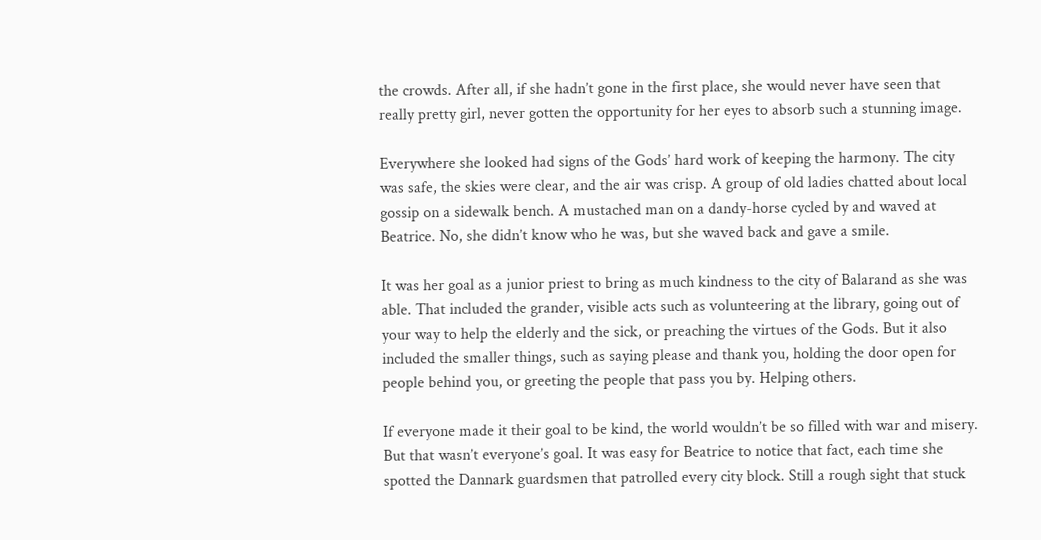the crowds. After all, if she hadn’t gone in the first place, she would never have seen that really pretty girl, never gotten the opportunity for her eyes to absorb such a stunning image.

Everywhere she looked had signs of the Gods’ hard work of keeping the harmony. The city was safe, the skies were clear, and the air was crisp. A group of old ladies chatted about local gossip on a sidewalk bench. A mustached man on a dandy-horse cycled by and waved at Beatrice. No, she didn’t know who he was, but she waved back and gave a smile.

It was her goal as a junior priest to bring as much kindness to the city of Balarand as she was able. That included the grander, visible acts such as volunteering at the library, going out of your way to help the elderly and the sick, or preaching the virtues of the Gods. But it also included the smaller things, such as saying please and thank you, holding the door open for people behind you, or greeting the people that pass you by. Helping others.

If everyone made it their goal to be kind, the world wouldn’t be so filled with war and misery. But that wasn’t everyone’s goal. It was easy for Beatrice to notice that fact, each time she spotted the Dannark guardsmen that patrolled every city block. Still a rough sight that stuck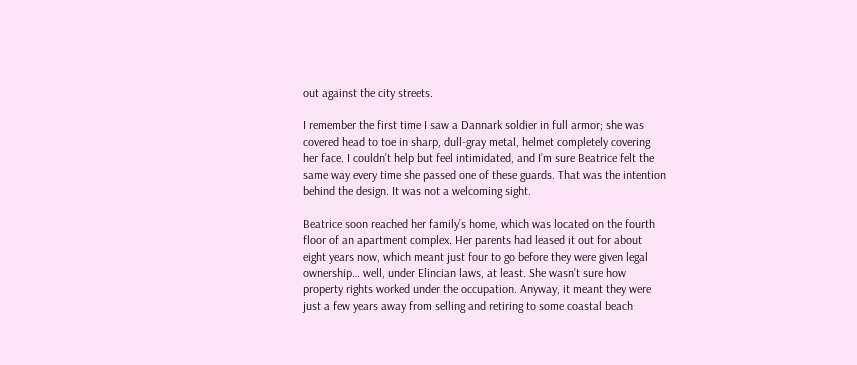out against the city streets.

I remember the first time I saw a Dannark soldier in full armor; she was covered head to toe in sharp, dull-gray metal, helmet completely covering her face. I couldn’t help but feel intimidated, and I’m sure Beatrice felt the same way every time she passed one of these guards. That was the intention behind the design. It was not a welcoming sight.

Beatrice soon reached her family’s home, which was located on the fourth floor of an apartment complex. Her parents had leased it out for about eight years now, which meant just four to go before they were given legal ownership… well, under Elincian laws, at least. She wasn’t sure how property rights worked under the occupation. Anyway, it meant they were just a few years away from selling and retiring to some coastal beach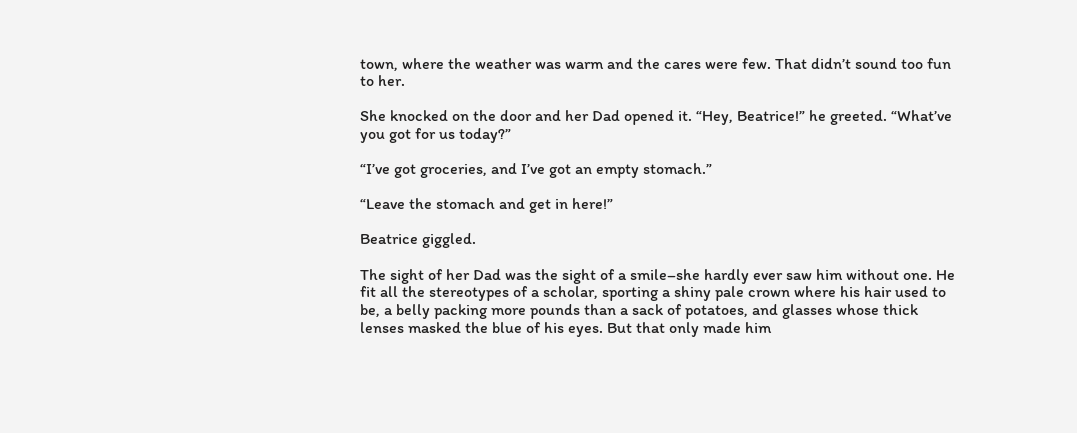town, where the weather was warm and the cares were few. That didn’t sound too fun to her.

She knocked on the door and her Dad opened it. “Hey, Beatrice!” he greeted. “What’ve you got for us today?”

“I’ve got groceries, and I’ve got an empty stomach.”

“Leave the stomach and get in here!”

Beatrice giggled.

The sight of her Dad was the sight of a smile–she hardly ever saw him without one. He fit all the stereotypes of a scholar, sporting a shiny pale crown where his hair used to be, a belly packing more pounds than a sack of potatoes, and glasses whose thick lenses masked the blue of his eyes. But that only made him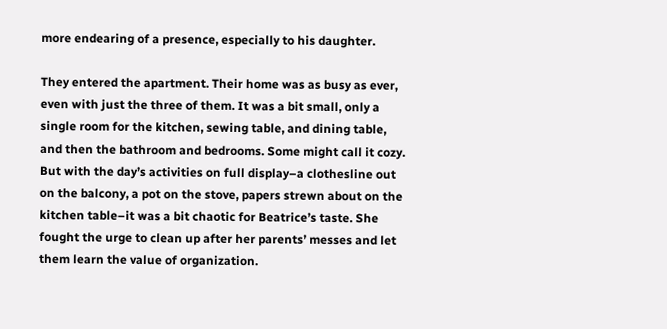more endearing of a presence, especially to his daughter.

They entered the apartment. Their home was as busy as ever, even with just the three of them. It was a bit small, only a single room for the kitchen, sewing table, and dining table, and then the bathroom and bedrooms. Some might call it cozy. But with the day’s activities on full display–a clothesline out on the balcony, a pot on the stove, papers strewn about on the kitchen table–it was a bit chaotic for Beatrice’s taste. She fought the urge to clean up after her parents’ messes and let them learn the value of organization.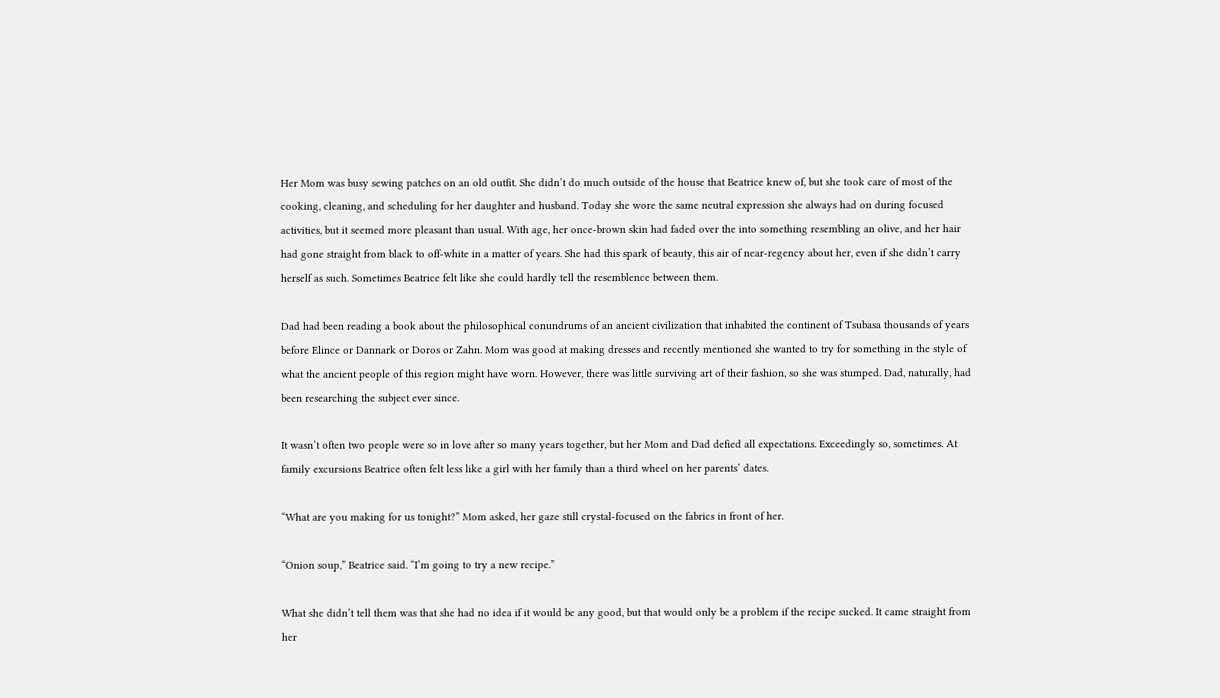Her Mom was busy sewing patches on an old outfit. She didn’t do much outside of the house that Beatrice knew of, but she took care of most of the cooking, cleaning, and scheduling for her daughter and husband. Today she wore the same neutral expression she always had on during focused activities, but it seemed more pleasant than usual. With age, her once-brown skin had faded over the into something resembling an olive, and her hair had gone straight from black to off-white in a matter of years. She had this spark of beauty, this air of near-regency about her, even if she didn’t carry herself as such. Sometimes Beatrice felt like she could hardly tell the resemblence between them.

Dad had been reading a book about the philosophical conundrums of an ancient civilization that inhabited the continent of Tsubasa thousands of years before Elince or Dannark or Doros or Zahn. Mom was good at making dresses and recently mentioned she wanted to try for something in the style of what the ancient people of this region might have worn. However, there was little surviving art of their fashion, so she was stumped. Dad, naturally, had been researching the subject ever since.

It wasn’t often two people were so in love after so many years together, but her Mom and Dad defied all expectations. Exceedingly so, sometimes. At family excursions Beatrice often felt less like a girl with her family than a third wheel on her parents’ dates.

“What are you making for us tonight?” Mom asked, her gaze still crystal-focused on the fabrics in front of her.

“Onion soup,” Beatrice said. “I’m going to try a new recipe.”

What she didn’t tell them was that she had no idea if it would be any good, but that would only be a problem if the recipe sucked. It came straight from her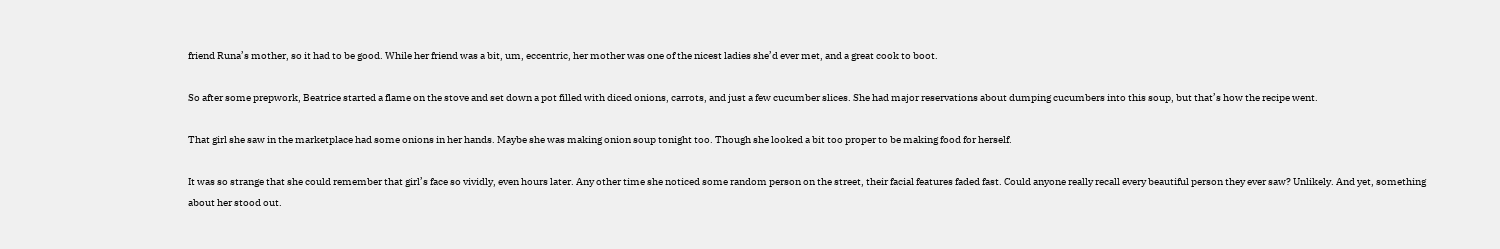friend Runa’s mother, so it had to be good. While her friend was a bit, um, eccentric, her mother was one of the nicest ladies she’d ever met, and a great cook to boot.

So after some prepwork, Beatrice started a flame on the stove and set down a pot filled with diced onions, carrots, and just a few cucumber slices. She had major reservations about dumping cucumbers into this soup, but that’s how the recipe went.

That girl she saw in the marketplace had some onions in her hands. Maybe she was making onion soup tonight too. Though she looked a bit too proper to be making food for herself.

It was so strange that she could remember that girl’s face so vividly, even hours later. Any other time she noticed some random person on the street, their facial features faded fast. Could anyone really recall every beautiful person they ever saw? Unlikely. And yet, something about her stood out.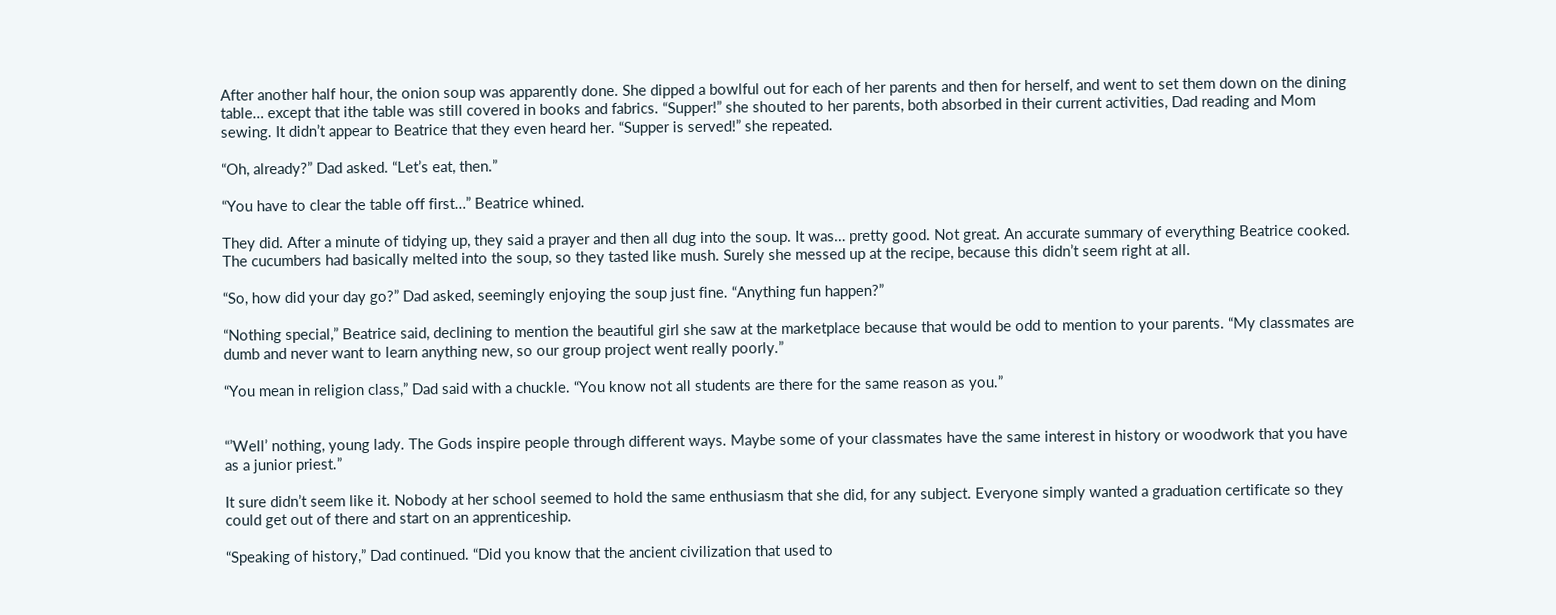After another half hour, the onion soup was apparently done. She dipped a bowlful out for each of her parents and then for herself, and went to set them down on the dining table… except that ithe table was still covered in books and fabrics. “Supper!” she shouted to her parents, both absorbed in their current activities, Dad reading and Mom sewing. It didn’t appear to Beatrice that they even heard her. “Supper is served!” she repeated.

“Oh, already?” Dad asked. “Let’s eat, then.”

“You have to clear the table off first…” Beatrice whined.

They did. After a minute of tidying up, they said a prayer and then all dug into the soup. It was… pretty good. Not great. An accurate summary of everything Beatrice cooked. The cucumbers had basically melted into the soup, so they tasted like mush. Surely she messed up at the recipe, because this didn’t seem right at all.

“So, how did your day go?” Dad asked, seemingly enjoying the soup just fine. “Anything fun happen?”

“Nothing special,” Beatrice said, declining to mention the beautiful girl she saw at the marketplace because that would be odd to mention to your parents. “My classmates are dumb and never want to learn anything new, so our group project went really poorly.”

“You mean in religion class,” Dad said with a chuckle. “You know not all students are there for the same reason as you.”


“’Well’ nothing, young lady. The Gods inspire people through different ways. Maybe some of your classmates have the same interest in history or woodwork that you have as a junior priest.”

It sure didn’t seem like it. Nobody at her school seemed to hold the same enthusiasm that she did, for any subject. Everyone simply wanted a graduation certificate so they could get out of there and start on an apprenticeship.

“Speaking of history,” Dad continued. “Did you know that the ancient civilization that used to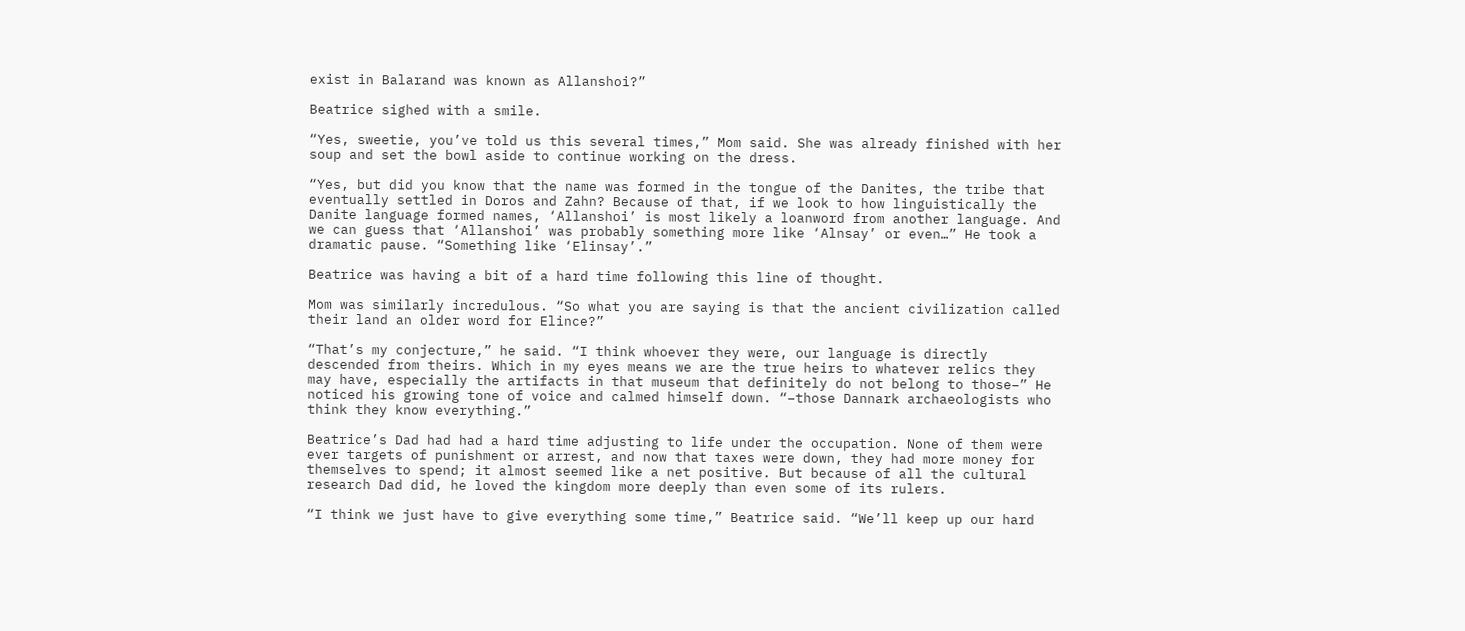exist in Balarand was known as Allanshoi?”

Beatrice sighed with a smile.

“Yes, sweetie, you’ve told us this several times,” Mom said. She was already finished with her soup and set the bowl aside to continue working on the dress.

“Yes, but did you know that the name was formed in the tongue of the Danites, the tribe that eventually settled in Doros and Zahn? Because of that, if we look to how linguistically the Danite language formed names, ‘Allanshoi’ is most likely a loanword from another language. And we can guess that ‘Allanshoi’ was probably something more like ‘Alnsay’ or even…” He took a dramatic pause. “Something like ‘Elinsay’.”

Beatrice was having a bit of a hard time following this line of thought.

Mom was similarly incredulous. “So what you are saying is that the ancient civilization called their land an older word for Elince?”

“That’s my conjecture,” he said. “I think whoever they were, our language is directly descended from theirs. Which in my eyes means we are the true heirs to whatever relics they may have, especially the artifacts in that museum that definitely do not belong to those–” He noticed his growing tone of voice and calmed himself down. “–those Dannark archaeologists who think they know everything.”

Beatrice’s Dad had had a hard time adjusting to life under the occupation. None of them were ever targets of punishment or arrest, and now that taxes were down, they had more money for themselves to spend; it almost seemed like a net positive. But because of all the cultural research Dad did, he loved the kingdom more deeply than even some of its rulers.

“I think we just have to give everything some time,” Beatrice said. “We’ll keep up our hard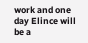work and one day Elince will be a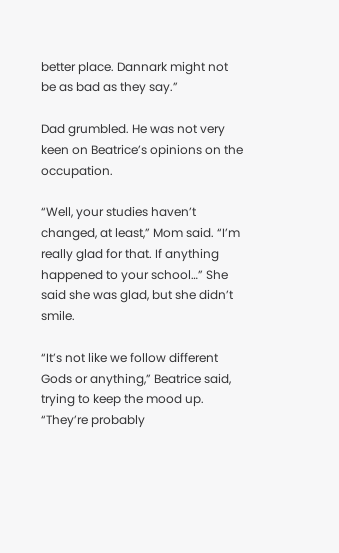better place. Dannark might not be as bad as they say.”

Dad grumbled. He was not very keen on Beatrice’s opinions on the occupation.

“Well, your studies haven’t changed, at least,” Mom said. “I’m really glad for that. If anything happened to your school…” She said she was glad, but she didn’t smile.

“It’s not like we follow different Gods or anything,” Beatrice said, trying to keep the mood up. “They’re probably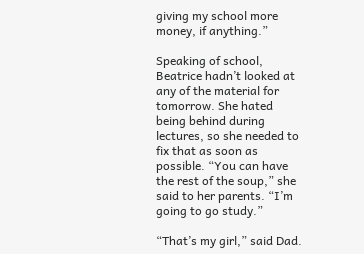giving my school more money, if anything.”

Speaking of school, Beatrice hadn’t looked at any of the material for tomorrow. She hated being behind during lectures, so she needed to fix that as soon as possible. “You can have the rest of the soup,” she said to her parents. “I’m going to go study.”

“That’s my girl,” said Dad.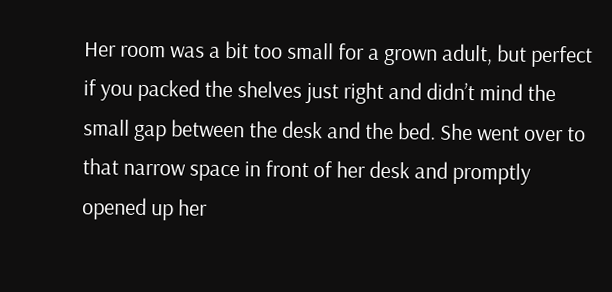Her room was a bit too small for a grown adult, but perfect if you packed the shelves just right and didn’t mind the small gap between the desk and the bed. She went over to that narrow space in front of her desk and promptly opened up her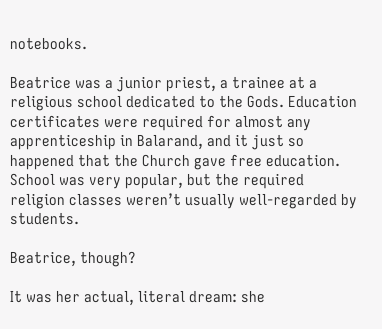notebooks.

Beatrice was a junior priest, a trainee at a religious school dedicated to the Gods. Education certificates were required for almost any apprenticeship in Balarand, and it just so happened that the Church gave free education. School was very popular, but the required religion classes weren’t usually well-regarded by students.

Beatrice, though?

It was her actual, literal dream: she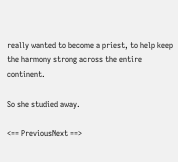really wanted to become a priest, to help keep the harmony strong across the entire continent.

So she studied away.

<== PreviousNext ==>